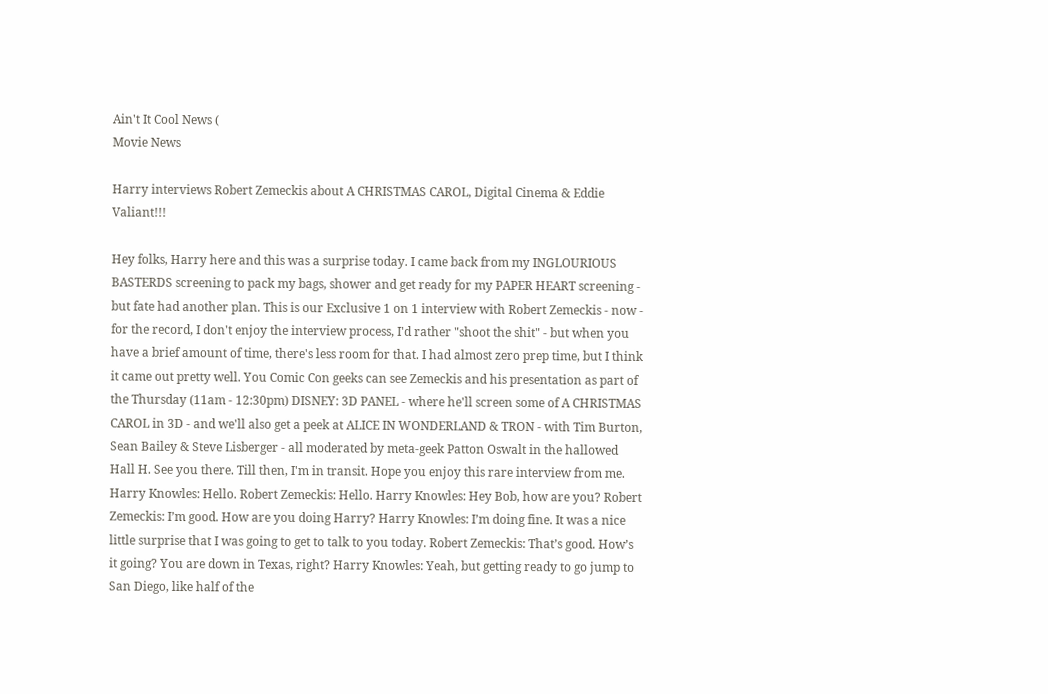Ain't It Cool News (
Movie News

Harry interviews Robert Zemeckis about A CHRISTMAS CAROL, Digital Cinema & Eddie Valiant!!!

Hey folks, Harry here and this was a surprise today. I came back from my INGLOURIOUS BASTERDS screening to pack my bags, shower and get ready for my PAPER HEART screening - but fate had another plan. This is our Exclusive 1 on 1 interview with Robert Zemeckis - now - for the record, I don't enjoy the interview process, I'd rather "shoot the shit" - but when you have a brief amount of time, there's less room for that. I had almost zero prep time, but I think it came out pretty well. You Comic Con geeks can see Zemeckis and his presentation as part of the Thursday (11am - 12:30pm) DISNEY: 3D PANEL - where he'll screen some of A CHRISTMAS CAROL in 3D - and we'll also get a peek at ALICE IN WONDERLAND & TRON - with Tim Burton, Sean Bailey & Steve Lisberger - all moderated by meta-geek Patton Oswalt in the hallowed Hall H. See you there. Till then, I'm in transit. Hope you enjoy this rare interview from me. Harry Knowles: Hello. Robert Zemeckis: Hello. Harry Knowles: Hey Bob, how are you? Robert Zemeckis: I’m good. How are you doing Harry? Harry Knowles: I’m doing fine. It was a nice little surprise that I was going to get to talk to you today. Robert Zemeckis: That’s good. How’s it going? You are down in Texas, right? Harry Knowles: Yeah, but getting ready to go jump to San Diego, like half of the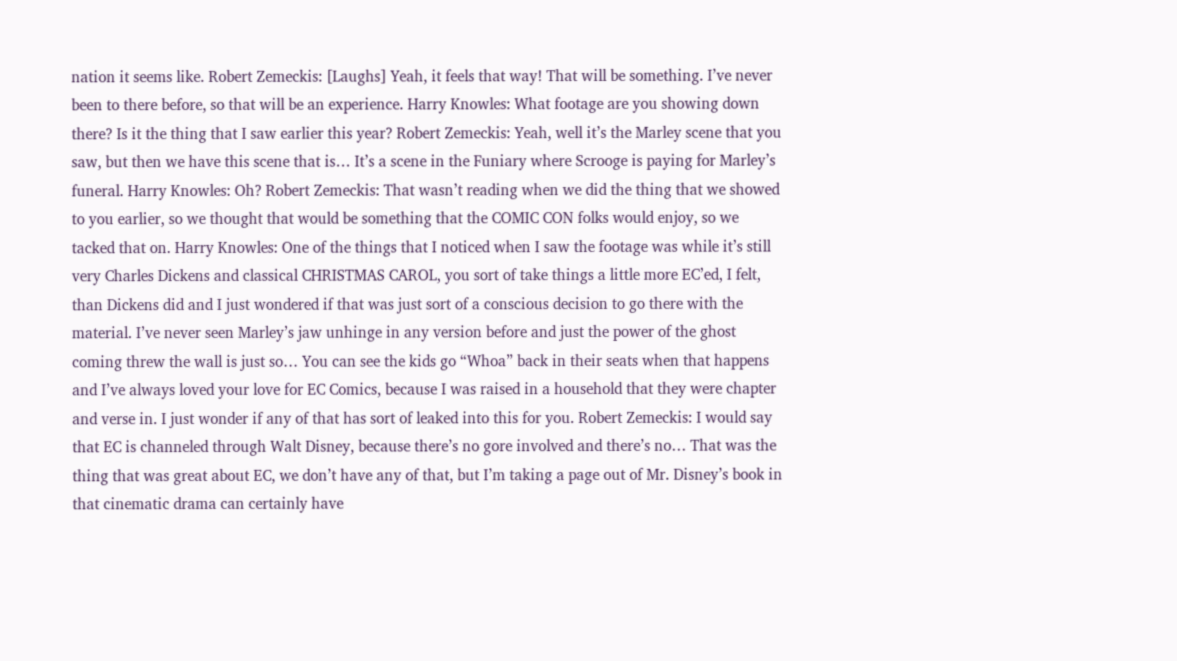nation it seems like. Robert Zemeckis: [Laughs] Yeah, it feels that way! That will be something. I’ve never been to there before, so that will be an experience. Harry Knowles: What footage are you showing down there? Is it the thing that I saw earlier this year? Robert Zemeckis: Yeah, well it’s the Marley scene that you saw, but then we have this scene that is… It’s a scene in the Funiary where Scrooge is paying for Marley’s funeral. Harry Knowles: Oh? Robert Zemeckis: That wasn’t reading when we did the thing that we showed to you earlier, so we thought that would be something that the COMIC CON folks would enjoy, so we tacked that on. Harry Knowles: One of the things that I noticed when I saw the footage was while it’s still very Charles Dickens and classical CHRISTMAS CAROL, you sort of take things a little more EC’ed, I felt, than Dickens did and I just wondered if that was just sort of a conscious decision to go there with the material. I’ve never seen Marley’s jaw unhinge in any version before and just the power of the ghost coming threw the wall is just so… You can see the kids go “Whoa” back in their seats when that happens and I’ve always loved your love for EC Comics, because I was raised in a household that they were chapter and verse in. I just wonder if any of that has sort of leaked into this for you. Robert Zemeckis: I would say that EC is channeled through Walt Disney, because there’s no gore involved and there’s no… That was the thing that was great about EC, we don’t have any of that, but I’m taking a page out of Mr. Disney’s book in that cinematic drama can certainly have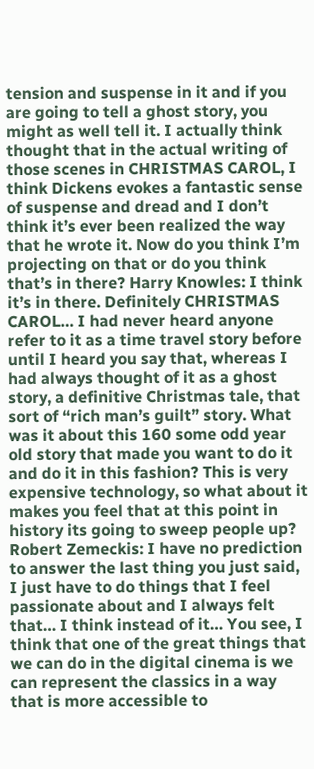tension and suspense in it and if you are going to tell a ghost story, you might as well tell it. I actually think thought that in the actual writing of those scenes in CHRISTMAS CAROL, I think Dickens evokes a fantastic sense of suspense and dread and I don’t think it’s ever been realized the way that he wrote it. Now do you think I’m projecting on that or do you think that’s in there? Harry Knowles: I think it’s in there. Definitely CHRISTMAS CAROL… I had never heard anyone refer to it as a time travel story before until I heard you say that, whereas I had always thought of it as a ghost story, a definitive Christmas tale, that sort of “rich man’s guilt” story. What was it about this 160 some odd year old story that made you want to do it and do it in this fashion? This is very expensive technology, so what about it makes you feel that at this point in history its going to sweep people up? Robert Zemeckis: I have no prediction to answer the last thing you just said, I just have to do things that I feel passionate about and I always felt that… I think instead of it… You see, I think that one of the great things that we can do in the digital cinema is we can represent the classics in a way that is more accessible to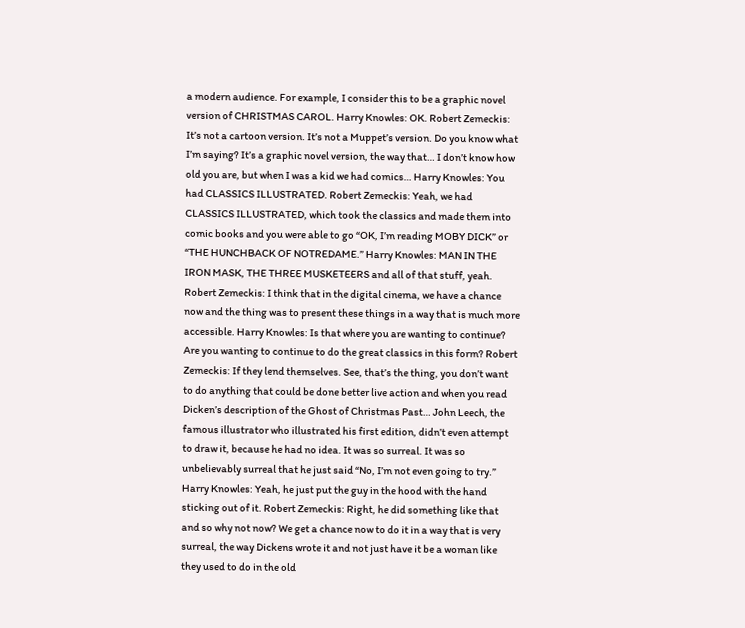a modern audience. For example, I consider this to be a graphic novel version of CHRISTMAS CAROL. Harry Knowles: OK. Robert Zemeckis: It’s not a cartoon version. It’s not a Muppet’s version. Do you know what I’m saying? It’s a graphic novel version, the way that… I don’t know how old you are, but when I was a kid we had comics… Harry Knowles: You had CLASSICS ILLUSTRATED. Robert Zemeckis: Yeah, we had CLASSICS ILLUSTRATED, which took the classics and made them into comic books and you were able to go “OK, I’m reading MOBY DICK” or “THE HUNCHBACK OF NOTREDAME.” Harry Knowles: MAN IN THE IRON MASK, THE THREE MUSKETEERS and all of that stuff, yeah. Robert Zemeckis: I think that in the digital cinema, we have a chance now and the thing was to present these things in a way that is much more accessible. Harry Knowles: Is that where you are wanting to continue? Are you wanting to continue to do the great classics in this form? Robert Zemeckis: If they lend themselves. See, that’s the thing, you don’t want to do anything that could be done better live action and when you read Dicken’s description of the Ghost of Christmas Past… John Leech, the famous illustrator who illustrated his first edition, didn’t even attempt to draw it, because he had no idea. It was so surreal. It was so unbelievably surreal that he just said “No, I’m not even going to try.” Harry Knowles: Yeah, he just put the guy in the hood with the hand sticking out of it. Robert Zemeckis: Right, he did something like that and so why not now? We get a chance now to do it in a way that is very surreal, the way Dickens wrote it and not just have it be a woman like they used to do in the old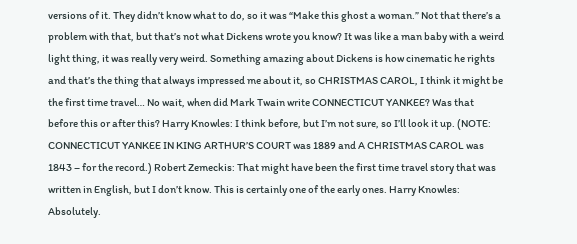versions of it. They didn’t know what to do, so it was “Make this ghost a woman.” Not that there’s a problem with that, but that’s not what Dickens wrote you know? It was like a man baby with a weird light thing, it was really very weird. Something amazing about Dickens is how cinematic he rights and that’s the thing that always impressed me about it, so CHRISTMAS CAROL, I think it might be the first time travel… No wait, when did Mark Twain write CONNECTICUT YANKEE? Was that before this or after this? Harry Knowles: I think before, but I’m not sure, so I’ll look it up. (NOTE: CONNECTICUT YANKEE IN KING ARTHUR’S COURT was 1889 and A CHRISTMAS CAROL was 1843 – for the record.) Robert Zemeckis: That might have been the first time travel story that was written in English, but I don’t know. This is certainly one of the early ones. Harry Knowles: Absolutely.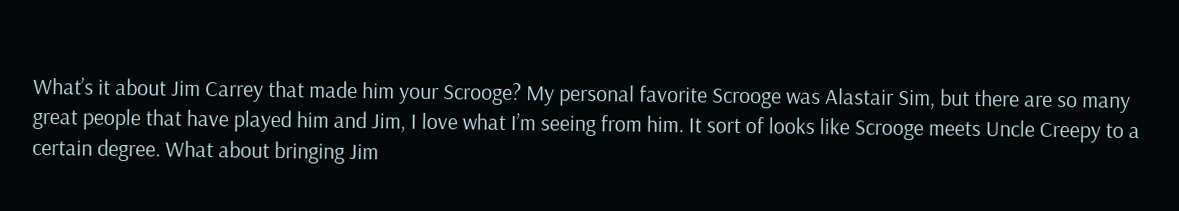What’s it about Jim Carrey that made him your Scrooge? My personal favorite Scrooge was Alastair Sim, but there are so many great people that have played him and Jim, I love what I’m seeing from him. It sort of looks like Scrooge meets Uncle Creepy to a certain degree. What about bringing Jim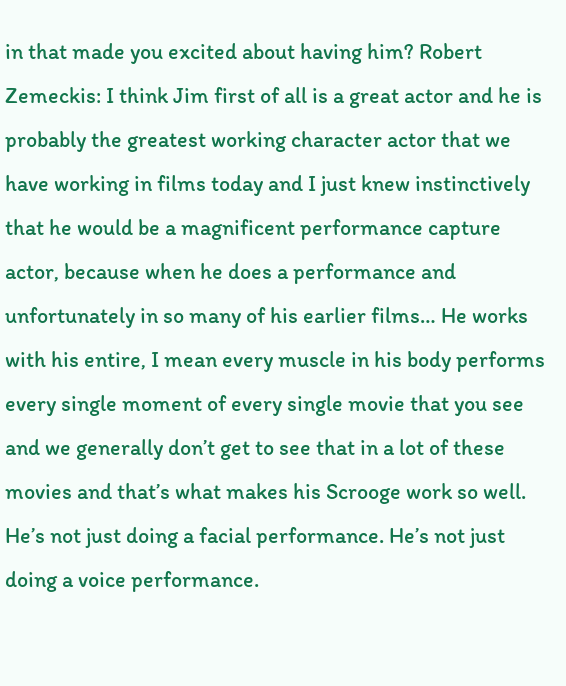in that made you excited about having him? Robert Zemeckis: I think Jim first of all is a great actor and he is probably the greatest working character actor that we have working in films today and I just knew instinctively that he would be a magnificent performance capture actor, because when he does a performance and unfortunately in so many of his earlier films… He works with his entire, I mean every muscle in his body performs every single moment of every single movie that you see and we generally don’t get to see that in a lot of these movies and that’s what makes his Scrooge work so well. He’s not just doing a facial performance. He’s not just doing a voice performance.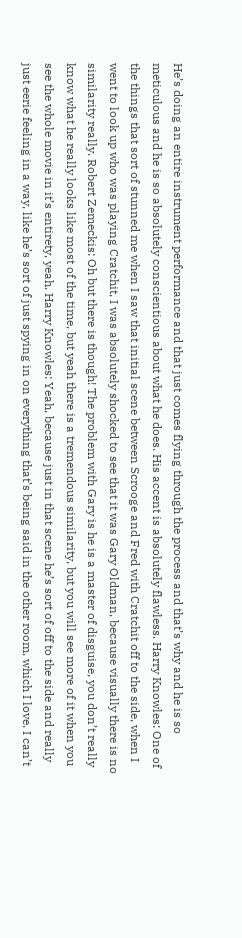He’s doing an entire instrument performance and that just comes flying through the process and that’s why and he is so meticulous and he is so absolutely conscientious about what he does. His accent is absolutely flawless. Harry Knowles: One of the things that sort of stunned me when I saw that initial scene between Scrooge and Fred with Cratchit off to the side, when I went to look up who was playing Cratchit, I was absolutely shocked to see that it was Gary Oldman, because visually there is no similarity really. Robert Zemeckis: Oh but there is though! The problem with Gary is he is a master of disguise, you don’t really know what he really looks like most of the time, but yeah there is a tremendous similarity, but you will see more of it when you see the whole movie in it’s entirety, yeah. Harry Knowles: Yeah, because just in that scene he’s sort of off to the side and really just eerie feeling in a way, like he’s sort of just spying in on everything that’s being said in the other room, which I love. I can’t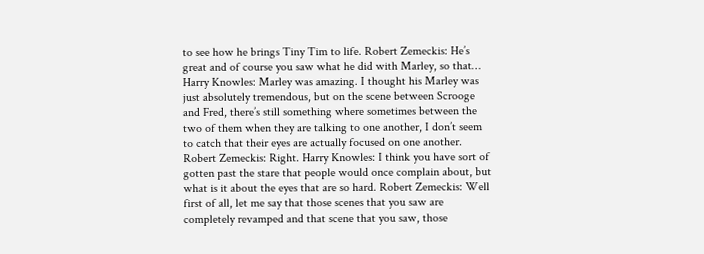to see how he brings Tiny Tim to life. Robert Zemeckis: He’s great and of course you saw what he did with Marley, so that… Harry Knowles: Marley was amazing. I thought his Marley was just absolutely tremendous, but on the scene between Scrooge and Fred, there’s still something where sometimes between the two of them when they are talking to one another, I don’t seem to catch that their eyes are actually focused on one another. Robert Zemeckis: Right. Harry Knowles: I think you have sort of gotten past the stare that people would once complain about, but what is it about the eyes that are so hard. Robert Zemeckis: Well first of all, let me say that those scenes that you saw are completely revamped and that scene that you saw, those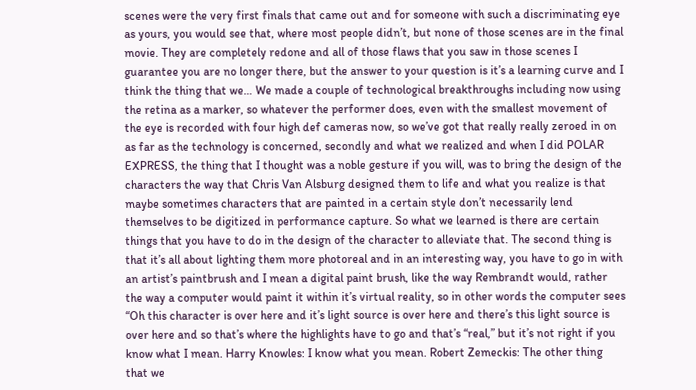scenes were the very first finals that came out and for someone with such a discriminating eye as yours, you would see that, where most people didn’t, but none of those scenes are in the final movie. They are completely redone and all of those flaws that you saw in those scenes I guarantee you are no longer there, but the answer to your question is it’s a learning curve and I think the thing that we… We made a couple of technological breakthroughs including now using the retina as a marker, so whatever the performer does, even with the smallest movement of the eye is recorded with four high def cameras now, so we’ve got that really really zeroed in on as far as the technology is concerned, secondly and what we realized and when I did POLAR EXPRESS, the thing that I thought was a noble gesture if you will, was to bring the design of the characters the way that Chris Van Alsburg designed them to life and what you realize is that maybe sometimes characters that are painted in a certain style don’t necessarily lend themselves to be digitized in performance capture. So what we learned is there are certain things that you have to do in the design of the character to alleviate that. The second thing is that it’s all about lighting them more photoreal and in an interesting way, you have to go in with an artist’s paintbrush and I mean a digital paint brush, like the way Rembrandt would, rather the way a computer would paint it within it’s virtual reality, so in other words the computer sees “Oh this character is over here and it’s light source is over here and there’s this light source is over here and so that’s where the highlights have to go and that’s “real,” but it’s not right if you know what I mean. Harry Knowles: I know what you mean. Robert Zemeckis: The other thing that we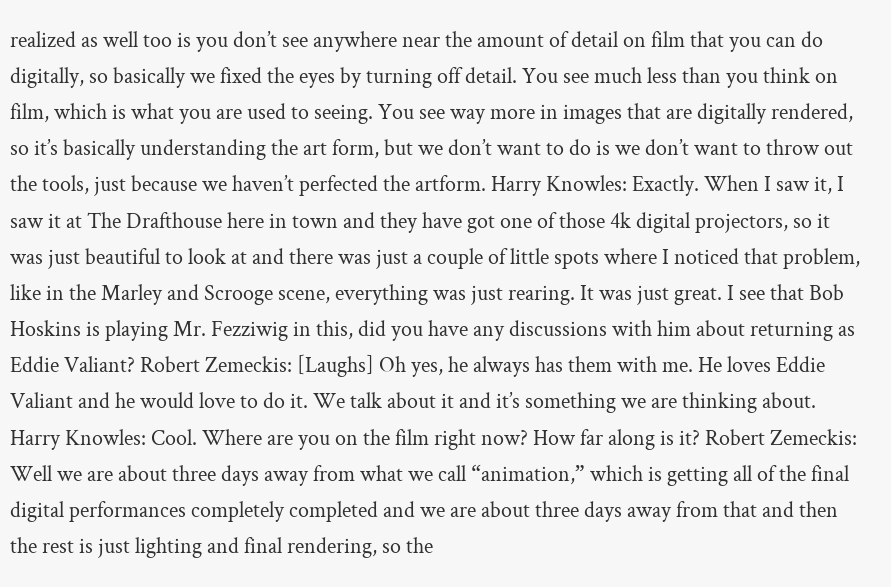realized as well too is you don’t see anywhere near the amount of detail on film that you can do digitally, so basically we fixed the eyes by turning off detail. You see much less than you think on film, which is what you are used to seeing. You see way more in images that are digitally rendered, so it’s basically understanding the art form, but we don’t want to do is we don’t want to throw out the tools, just because we haven’t perfected the artform. Harry Knowles: Exactly. When I saw it, I saw it at The Drafthouse here in town and they have got one of those 4k digital projectors, so it was just beautiful to look at and there was just a couple of little spots where I noticed that problem, like in the Marley and Scrooge scene, everything was just rearing. It was just great. I see that Bob Hoskins is playing Mr. Fezziwig in this, did you have any discussions with him about returning as Eddie Valiant? Robert Zemeckis: [Laughs] Oh yes, he always has them with me. He loves Eddie Valiant and he would love to do it. We talk about it and it’s something we are thinking about. Harry Knowles: Cool. Where are you on the film right now? How far along is it? Robert Zemeckis: Well we are about three days away from what we call “animation,” which is getting all of the final digital performances completely completed and we are about three days away from that and then the rest is just lighting and final rendering, so the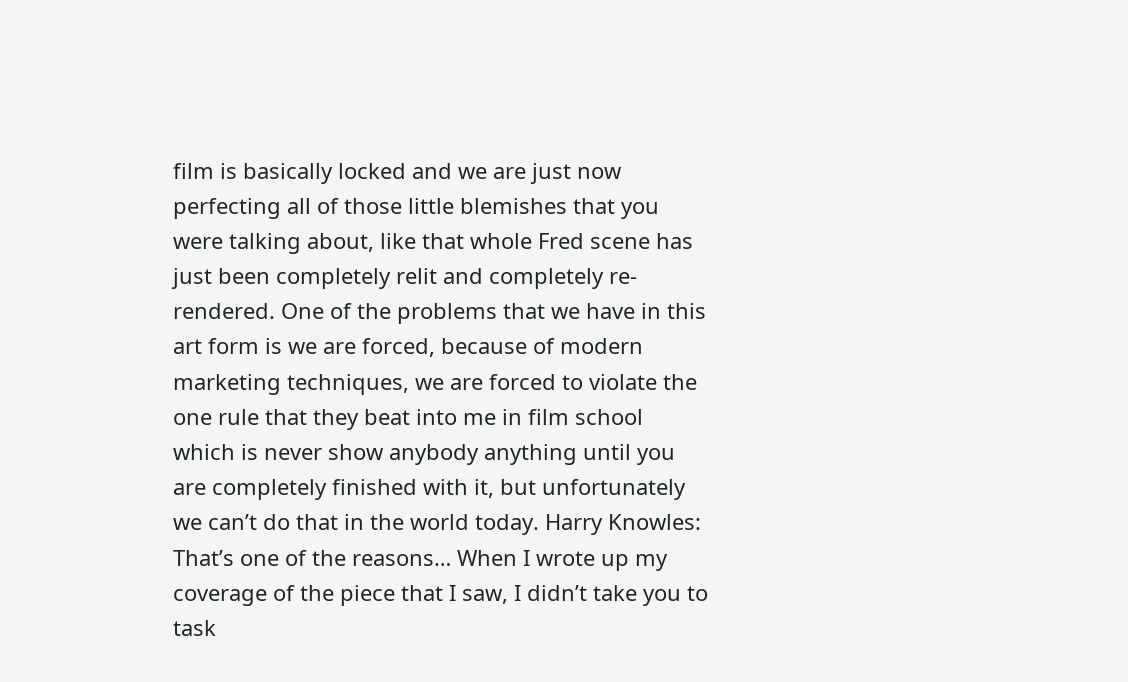film is basically locked and we are just now perfecting all of those little blemishes that you were talking about, like that whole Fred scene has just been completely relit and completely re-rendered. One of the problems that we have in this art form is we are forced, because of modern marketing techniques, we are forced to violate the one rule that they beat into me in film school which is never show anybody anything until you are completely finished with it, but unfortunately we can’t do that in the world today. Harry Knowles: That’s one of the reasons… When I wrote up my coverage of the piece that I saw, I didn’t take you to task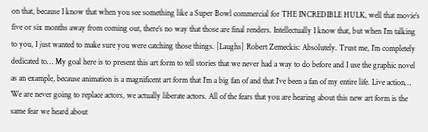on that, because I know that when you see something like a Super Bowl commercial for THE INCREDIBLE HULK, well that movie’s five or six months away from coming out, there’s no way that those are final renders. Intellectually I know that, but when I’m talking to you, I just wanted to make sure you were catching those things. [Laughs] Robert Zemeckis: Absolutely. Trust me, I’m completely dedicated to… My goal here is to present this art form to tell stories that we never had a way to do before and I use the graphic novel as an example, because animation is a magnificent art form that I’m a big fan of and that I’ve been a fan of my entire life. Live action… We are never going to replace actors, we actually liberate actors. All of the fears that you are hearing about this new art form is the same fear we heard about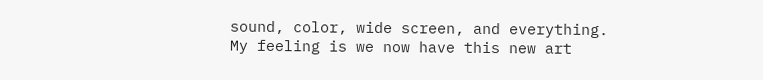sound, color, wide screen, and everything. My feeling is we now have this new art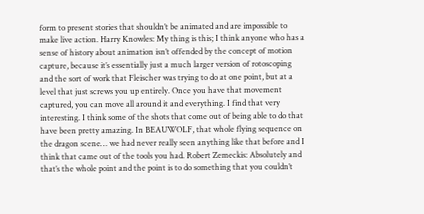form to present stories that shouldn’t be animated and are impossible to make live action. Harry Knowles: My thing is this; I think anyone who has a sense of history about animation isn’t offended by the concept of motion capture, because it’s essentially just a much larger version of rotoscoping and the sort of work that Fleischer was trying to do at one point, but at a level that just screws you up entirely. Once you have that movement captured, you can move all around it and everything. I find that very interesting. I think some of the shots that come out of being able to do that have been pretty amazing. In BEAUWOLF, that whole flying sequence on the dragon scene… we had never really seen anything like that before and I think that came out of the tools you had. Robert Zemeckis: Absolutely and that’s the whole point and the point is to do something that you couldn’t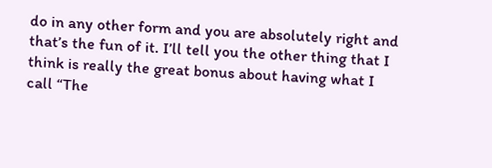do in any other form and you are absolutely right and that’s the fun of it. I’ll tell you the other thing that I think is really the great bonus about having what I call “The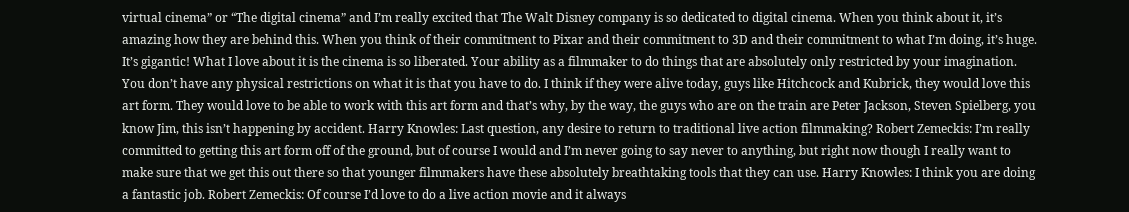virtual cinema” or “The digital cinema” and I’m really excited that The Walt Disney company is so dedicated to digital cinema. When you think about it, it’s amazing how they are behind this. When you think of their commitment to Pixar and their commitment to 3D and their commitment to what I’m doing, it’s huge. It’s gigantic! What I love about it is the cinema is so liberated. Your ability as a filmmaker to do things that are absolutely only restricted by your imagination. You don’t have any physical restrictions on what it is that you have to do. I think if they were alive today, guys like Hitchcock and Kubrick, they would love this art form. They would love to be able to work with this art form and that’s why, by the way, the guys who are on the train are Peter Jackson, Steven Spielberg, you know Jim, this isn’t happening by accident. Harry Knowles: Last question, any desire to return to traditional live action filmmaking? Robert Zemeckis: I’m really committed to getting this art form off of the ground, but of course I would and I’m never going to say never to anything, but right now though I really want to make sure that we get this out there so that younger filmmakers have these absolutely breathtaking tools that they can use. Harry Knowles: I think you are doing a fantastic job. Robert Zemeckis: Of course I’d love to do a live action movie and it always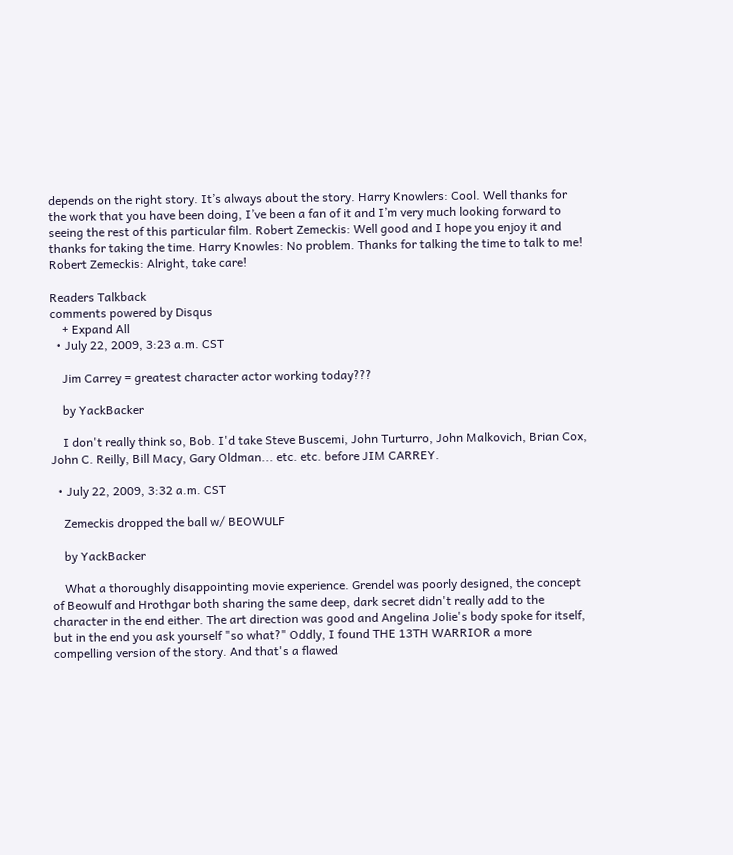depends on the right story. It’s always about the story. Harry Knowlers: Cool. Well thanks for the work that you have been doing, I’ve been a fan of it and I’m very much looking forward to seeing the rest of this particular film. Robert Zemeckis: Well good and I hope you enjoy it and thanks for taking the time. Harry Knowles: No problem. Thanks for talking the time to talk to me! Robert Zemeckis: Alright, take care!

Readers Talkback
comments powered by Disqus
    + Expand All
  • July 22, 2009, 3:23 a.m. CST

    Jim Carrey = greatest character actor working today???

    by YackBacker

    I don't really think so, Bob. I'd take Steve Buscemi, John Turturro, John Malkovich, Brian Cox, John C. Reilly, Bill Macy, Gary Oldman... etc. etc. before JIM CARREY.

  • July 22, 2009, 3:32 a.m. CST

    Zemeckis dropped the ball w/ BEOWULF

    by YackBacker

    What a thoroughly disappointing movie experience. Grendel was poorly designed, the concept of Beowulf and Hrothgar both sharing the same deep, dark secret didn't really add to the character in the end either. The art direction was good and Angelina Jolie's body spoke for itself, but in the end you ask yourself "so what?" Oddly, I found THE 13TH WARRIOR a more compelling version of the story. And that's a flawed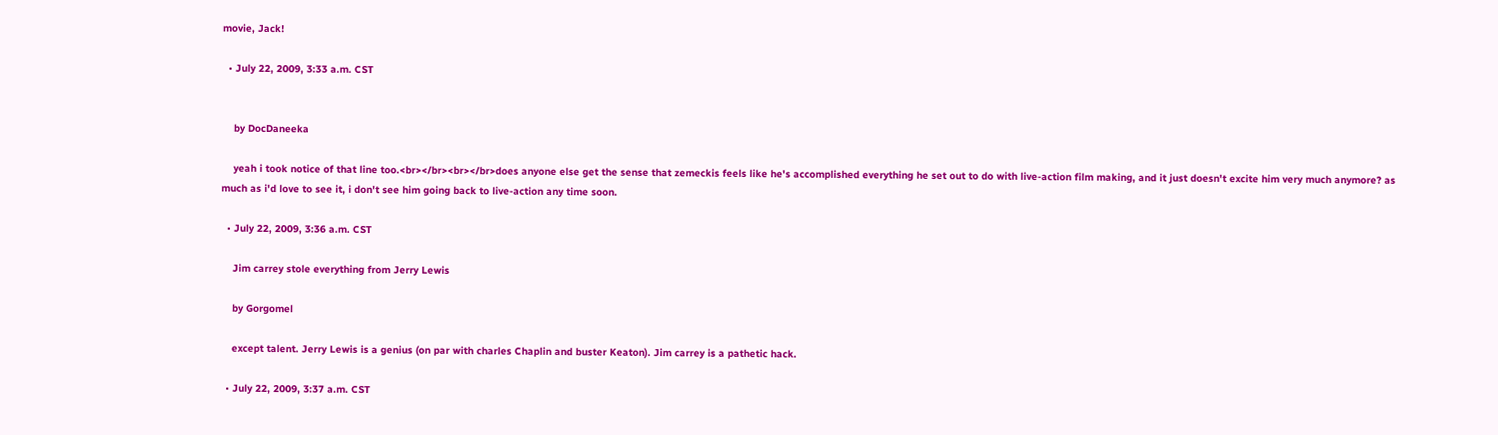movie, Jack!

  • July 22, 2009, 3:33 a.m. CST


    by DocDaneeka

    yeah i took notice of that line too.<br></br><br></br>does anyone else get the sense that zemeckis feels like he's accomplished everything he set out to do with live-action film making, and it just doesn't excite him very much anymore? as much as i'd love to see it, i don't see him going back to live-action any time soon.

  • July 22, 2009, 3:36 a.m. CST

    Jim carrey stole everything from Jerry Lewis

    by Gorgomel

    except talent. Jerry Lewis is a genius (on par with charles Chaplin and buster Keaton). Jim carrey is a pathetic hack.

  • July 22, 2009, 3:37 a.m. CST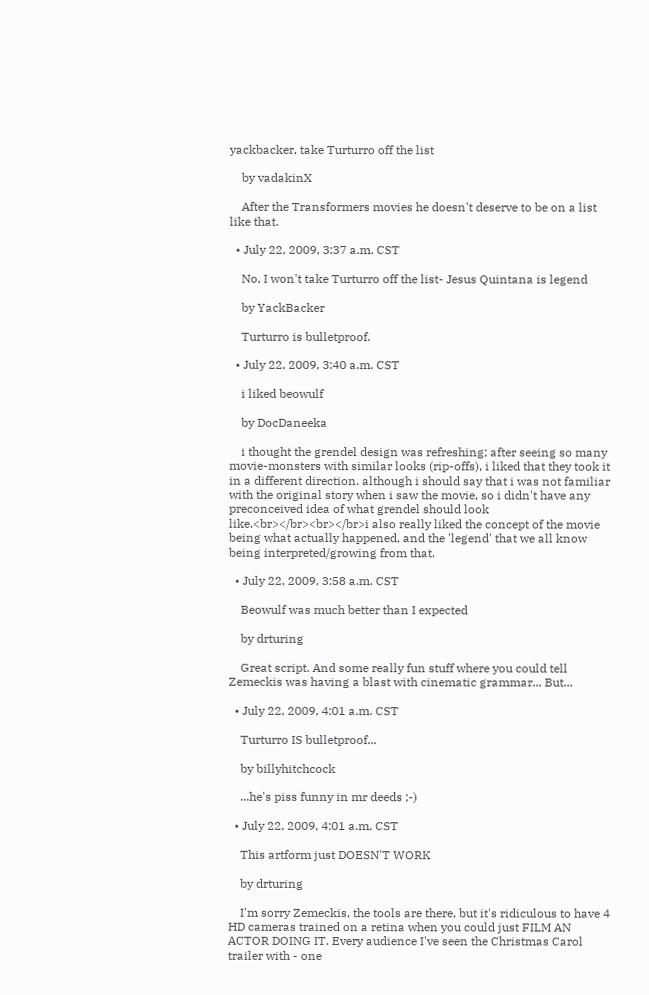yackbacker, take Turturro off the list

    by vadakinX

    After the Transformers movies he doesn't deserve to be on a list like that.

  • July 22, 2009, 3:37 a.m. CST

    No, I won't take Turturro off the list- Jesus Quintana is legend

    by YackBacker

    Turturro is bulletproof.

  • July 22, 2009, 3:40 a.m. CST

    i liked beowulf

    by DocDaneeka

    i thought the grendel design was refreshing; after seeing so many movie-monsters with similar looks (rip-offs), i liked that they took it in a different direction. although i should say that i was not familiar with the original story when i saw the movie, so i didn't have any preconceived idea of what grendel should look like.<br></br><br></br>i also really liked the concept of the movie being what actually happened, and the 'legend' that we all know being interpreted/growing from that.

  • July 22, 2009, 3:58 a.m. CST

    Beowulf was much better than I expected

    by drturing

    Great script. And some really fun stuff where you could tell Zemeckis was having a blast with cinematic grammar... But...

  • July 22, 2009, 4:01 a.m. CST

    Turturro IS bulletproof...

    by billyhitchcock

    ...he's piss funny in mr deeds ;-)

  • July 22, 2009, 4:01 a.m. CST

    This artform just DOESN'T WORK

    by drturing

    I'm sorry Zemeckis, the tools are there, but it's ridiculous to have 4 HD cameras trained on a retina when you could just FILM AN ACTOR DOING IT. Every audience I've seen the Christmas Carol trailer with - one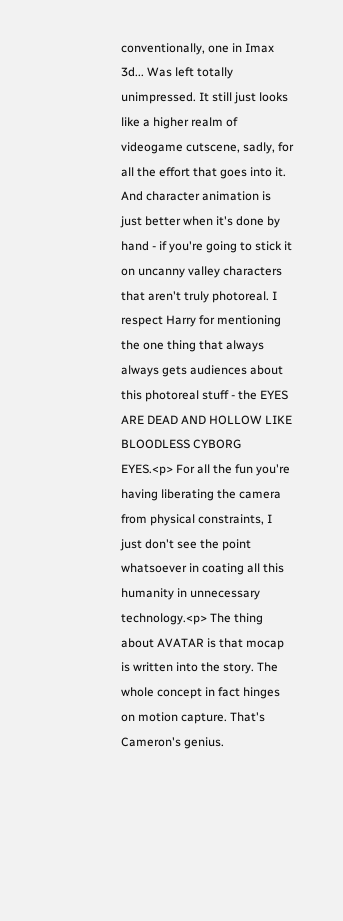conventionally, one in Imax 3d... Was left totally unimpressed. It still just looks like a higher realm of videogame cutscene, sadly, for all the effort that goes into it. And character animation is just better when it's done by hand - if you're going to stick it on uncanny valley characters that aren't truly photoreal. I respect Harry for mentioning the one thing that always always gets audiences about this photoreal stuff - the EYES ARE DEAD AND HOLLOW LIKE BLOODLESS CYBORG EYES.<p> For all the fun you're having liberating the camera from physical constraints, I just don't see the point whatsoever in coating all this humanity in unnecessary technology.<p> The thing about AVATAR is that mocap is written into the story. The whole concept in fact hinges on motion capture. That's Cameron's genius.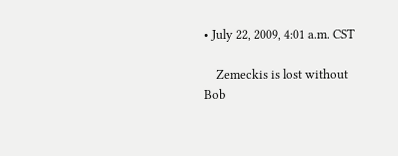• July 22, 2009, 4:01 a.m. CST

    Zemeckis is lost without Bob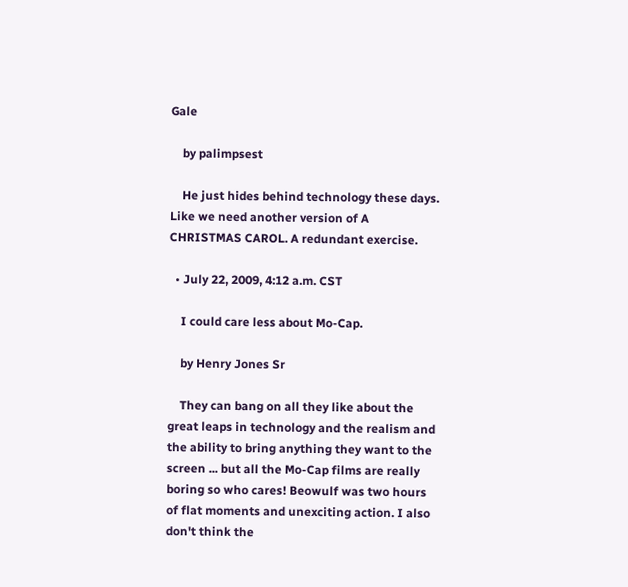Gale

    by palimpsest

    He just hides behind technology these days. Like we need another version of A CHRISTMAS CAROL. A redundant exercise.

  • July 22, 2009, 4:12 a.m. CST

    I could care less about Mo-Cap.

    by Henry Jones Sr

    They can bang on all they like about the great leaps in technology and the realism and the ability to bring anything they want to the screen ... but all the Mo-Cap films are really boring so who cares! Beowulf was two hours of flat moments and unexciting action. I also don't think the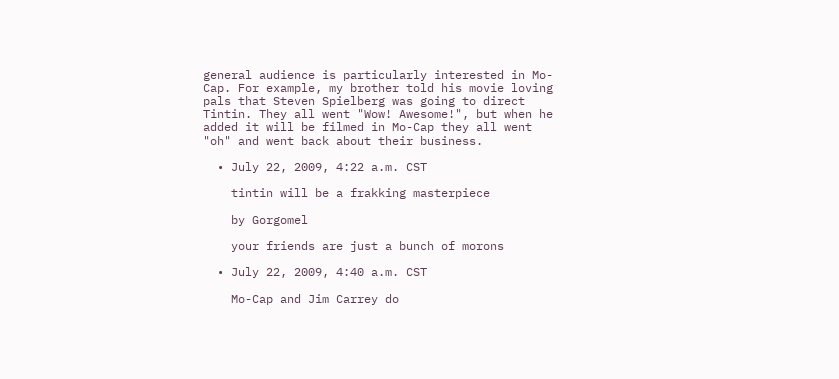general audience is particularly interested in Mo-Cap. For example, my brother told his movie loving pals that Steven Spielberg was going to direct Tintin. They all went "Wow! Awesome!", but when he added it will be filmed in Mo-Cap they all went "oh" and went back about their business.

  • July 22, 2009, 4:22 a.m. CST

    tintin will be a frakking masterpiece

    by Gorgomel

    your friends are just a bunch of morons

  • July 22, 2009, 4:40 a.m. CST

    Mo-Cap and Jim Carrey do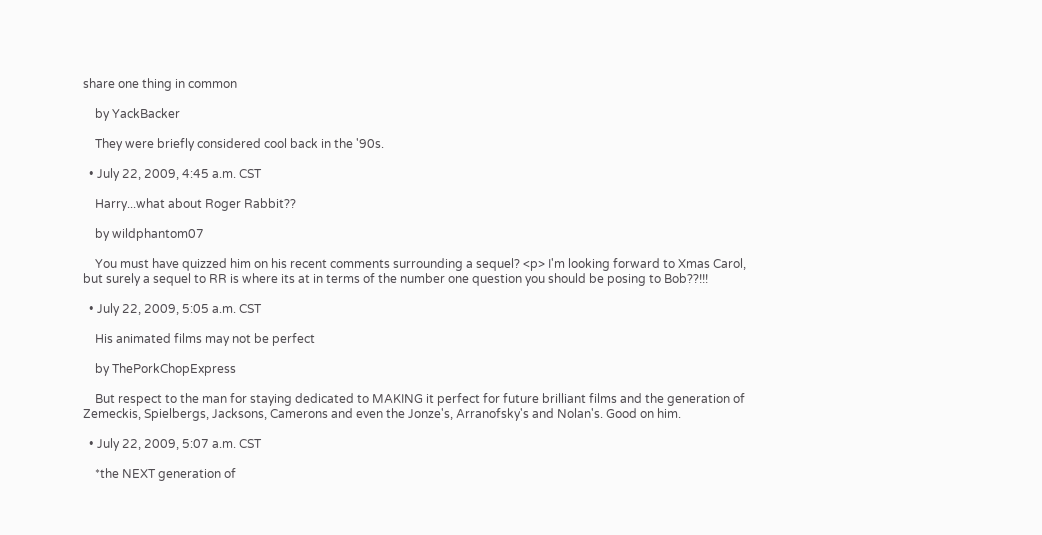share one thing in common

    by YackBacker

    They were briefly considered cool back in the '90s.

  • July 22, 2009, 4:45 a.m. CST

    Harry...what about Roger Rabbit??

    by wildphantom07

    You must have quizzed him on his recent comments surrounding a sequel? <p> I'm looking forward to Xmas Carol, but surely a sequel to RR is where its at in terms of the number one question you should be posing to Bob??!!!

  • July 22, 2009, 5:05 a.m. CST

    His animated films may not be perfect

    by ThePorkChopExpress

    But respect to the man for staying dedicated to MAKING it perfect for future brilliant films and the generation of Zemeckis, Spielbergs, Jacksons, Camerons and even the Jonze's, Arranofsky's and Nolan's. Good on him.

  • July 22, 2009, 5:07 a.m. CST

    *the NEXT generation of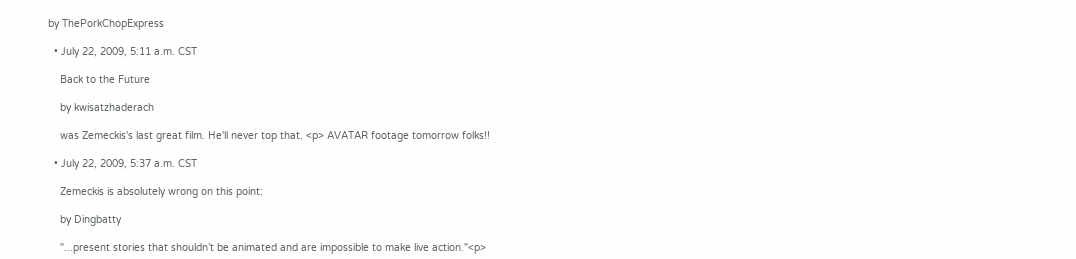by ThePorkChopExpress

  • July 22, 2009, 5:11 a.m. CST

    Back to the Future

    by kwisatzhaderach

    was Zemeckis's last great film. He'll never top that. <p> AVATAR footage tomorrow folks!!

  • July 22, 2009, 5:37 a.m. CST

    Zemeckis is absolutely wrong on this point:

    by Dingbatty

    "...present stories that shouldn’t be animated and are impossible to make live action."<p>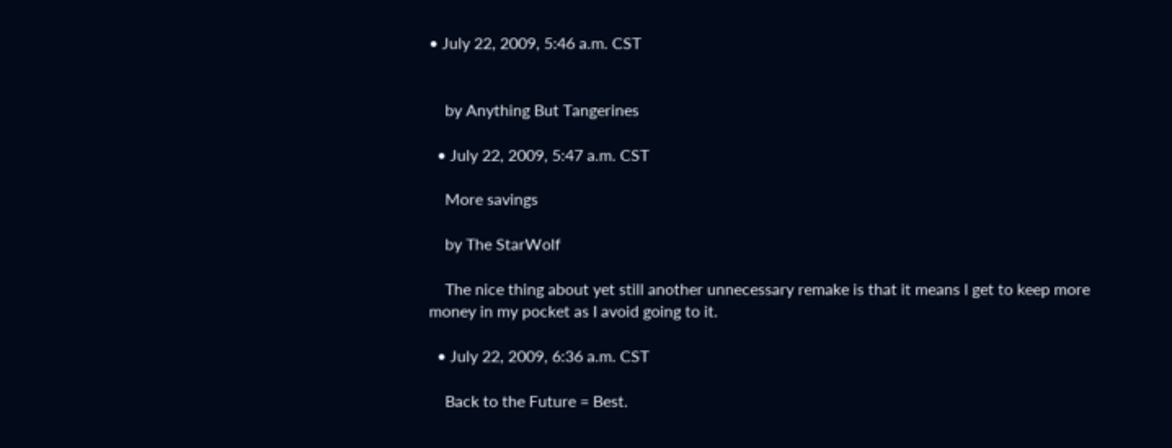• July 22, 2009, 5:46 a.m. CST


    by Anything But Tangerines

  • July 22, 2009, 5:47 a.m. CST

    More savings

    by The StarWolf

    The nice thing about yet still another unnecessary remake is that it means I get to keep more money in my pocket as I avoid going to it.

  • July 22, 2009, 6:36 a.m. CST

    Back to the Future = Best.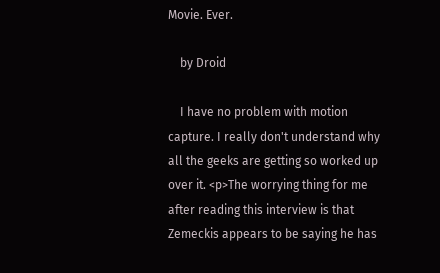Movie. Ever.

    by Droid

    I have no problem with motion capture. I really don't understand why all the geeks are getting so worked up over it. <p>The worrying thing for me after reading this interview is that Zemeckis appears to be saying he has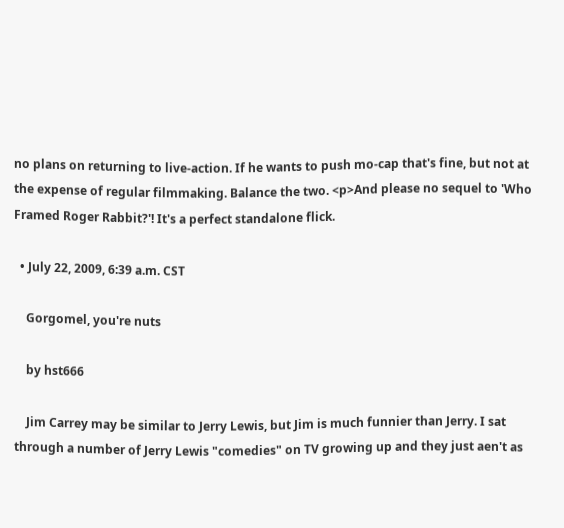no plans on returning to live-action. If he wants to push mo-cap that's fine, but not at the expense of regular filmmaking. Balance the two. <p>And please no sequel to 'Who Framed Roger Rabbit?'! It's a perfect standalone flick.

  • July 22, 2009, 6:39 a.m. CST

    Gorgomel, you're nuts

    by hst666

    Jim Carrey may be similar to Jerry Lewis, but Jim is much funnier than Jerry. I sat through a number of Jerry Lewis "comedies" on TV growing up and they just aen't as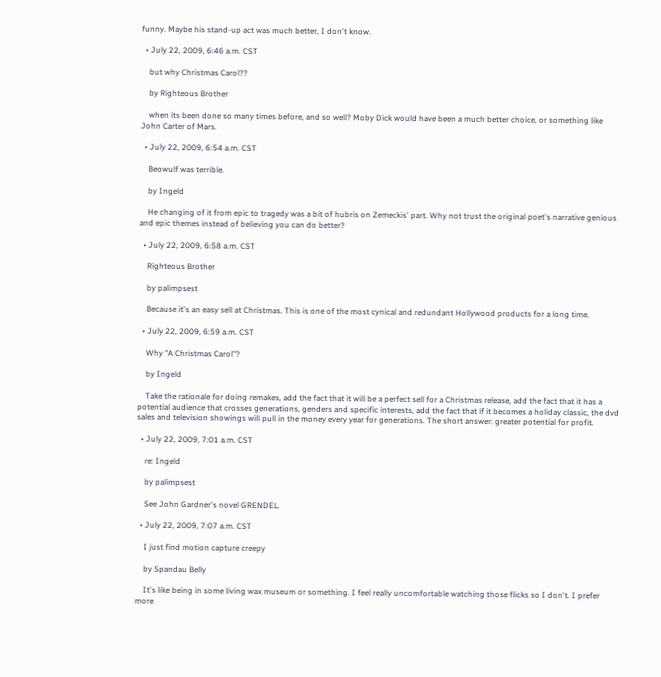funny. Maybe his stand-up act was much better, I don't know.

  • July 22, 2009, 6:46 a.m. CST

    but why Christmas Carol??

    by Righteous Brother

    when its been done so many times before, and so well? Moby Dick would have been a much better choice, or something like John Carter of Mars.

  • July 22, 2009, 6:54 a.m. CST

    Beowulf was terrible.

    by Ingeld

    He changing of it from epic to tragedy was a bit of hubris on Zemeckis' part. Why not trust the original poet's narrative genious and epic themes instead of believing you can do better?

  • July 22, 2009, 6:58 a.m. CST

    Righteous Brother

    by palimpsest

    Because it's an easy sell at Christmas. This is one of the most cynical and redundant Hollywood products for a long time.

  • July 22, 2009, 6:59 a.m. CST

    Why "A Christmas Carol"?

    by Ingeld

    Take the rationale for doing remakes, add the fact that it will be a perfect sell for a Christmas release, add the fact that it has a potential audience that crosses generations, genders and specific interests, add the fact that if it becomes a holiday classic, the dvd sales and television showings will pull in the money every year for generations. The short answer: greater potential for profit.

  • July 22, 2009, 7:01 a.m. CST

    re: Ingeld

    by palimpsest

    See John Gardner's novel GRENDEL.

  • July 22, 2009, 7:07 a.m. CST

    I just find motion capture creepy

    by Spandau Belly

    It's like being in some living wax museum or something. I feel really uncomfortable watching those flicks so I don't. I prefer more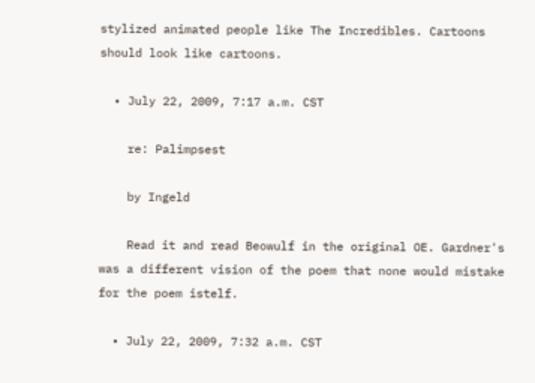stylized animated people like The Incredibles. Cartoons should look like cartoons.

  • July 22, 2009, 7:17 a.m. CST

    re: Palimpsest

    by Ingeld

    Read it and read Beowulf in the original OE. Gardner's was a different vision of the poem that none would mistake for the poem istelf.

  • July 22, 2009, 7:32 a.m. CST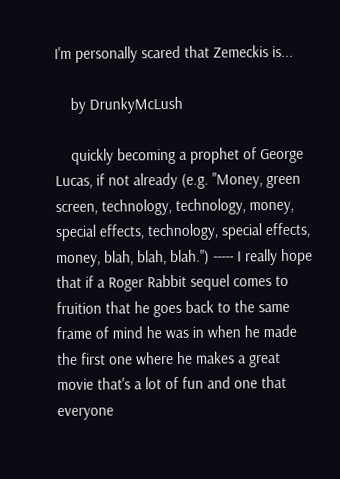I'm personally scared that Zemeckis is...

    by DrunkyMcLush

    quickly becoming a prophet of George Lucas, if not already (e.g. "Money, green screen, technology, technology, money, special effects, technology, special effects, money, blah, blah, blah.") ----- I really hope that if a Roger Rabbit sequel comes to fruition that he goes back to the same frame of mind he was in when he made the first one where he makes a great movie that's a lot of fun and one that everyone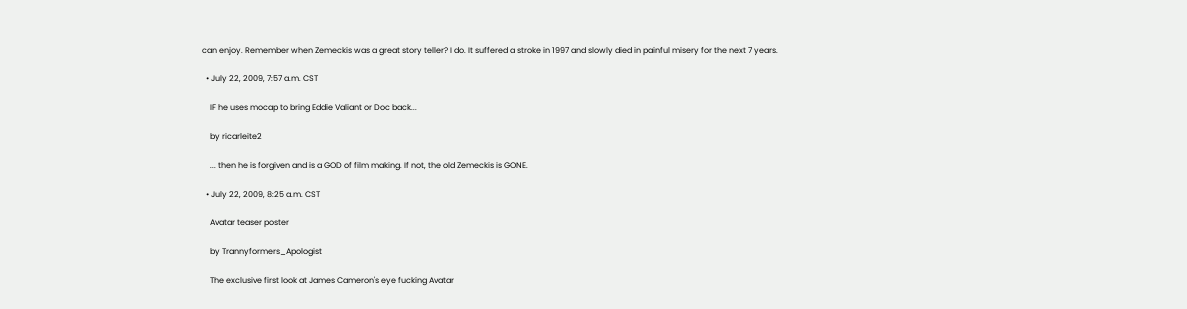can enjoy. Remember when Zemeckis was a great story teller? I do. It suffered a stroke in 1997 and slowly died in painful misery for the next 7 years.

  • July 22, 2009, 7:57 a.m. CST

    IF he uses mocap to bring Eddie Valiant or Doc back...

    by ricarleite2

    ... then he is forgiven and is a GOD of film making. If not, the old Zemeckis is GONE.

  • July 22, 2009, 8:25 a.m. CST

    Avatar teaser poster

    by Trannyformers_Apologist

    The exclusive first look at James Cameron's eye fucking Avatar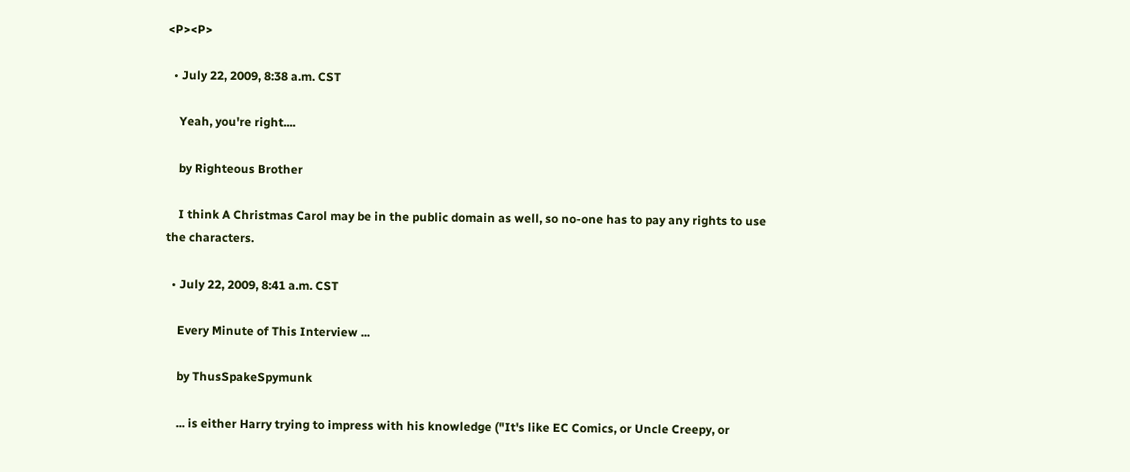<P><P>

  • July 22, 2009, 8:38 a.m. CST

    Yeah, you're right....

    by Righteous Brother

    I think A Christmas Carol may be in the public domain as well, so no-one has to pay any rights to use the characters.

  • July 22, 2009, 8:41 a.m. CST

    Every Minute of This Interview ...

    by ThusSpakeSpymunk

    ... is either Harry trying to impress with his knowledge ("It's like EC Comics, or Uncle Creepy, or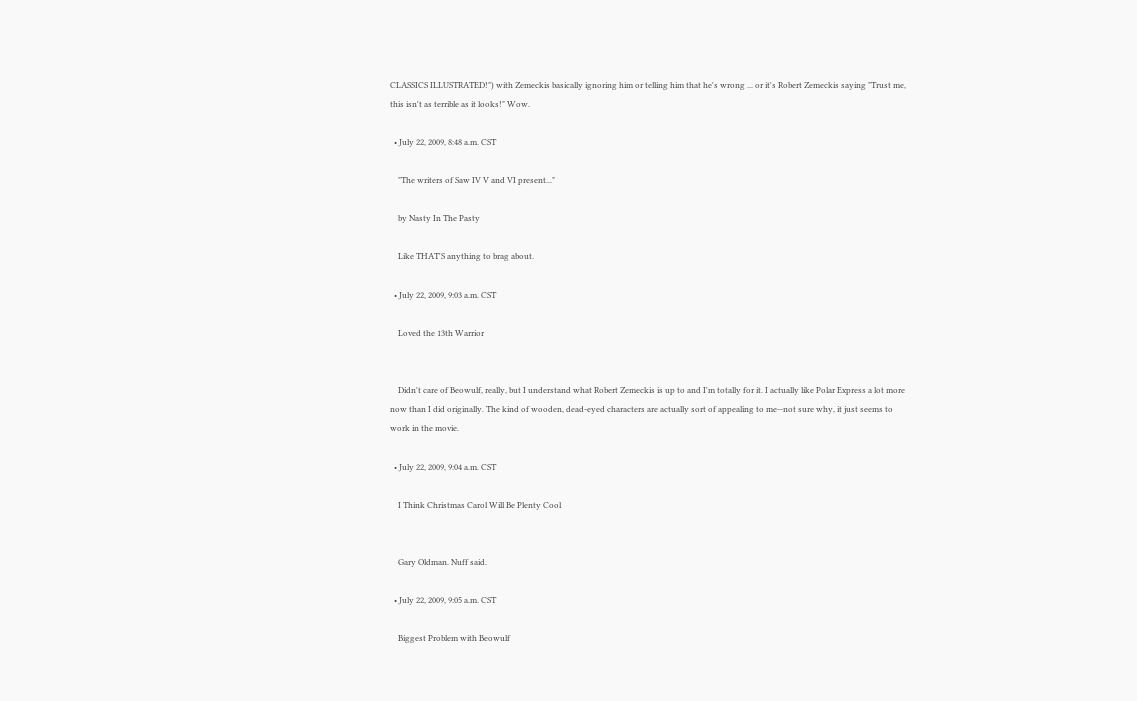CLASSICS ILLUSTRATED!") with Zemeckis basically ignoring him or telling him that he's wrong ... or it's Robert Zemeckis saying "Trust me, this isn't as terrible as it looks!" Wow.

  • July 22, 2009, 8:48 a.m. CST

    "The writers of Saw IV V and VI present..."

    by Nasty In The Pasty

    Like THAT'S anything to brag about.

  • July 22, 2009, 9:03 a.m. CST

    Loved the 13th Warrior


    Didn't care of Beowulf, really, but I understand what Robert Zemeckis is up to and I'm totally for it. I actually like Polar Express a lot more now than I did originally. The kind of wooden, dead-eyed characters are actually sort of appealing to me--not sure why, it just seems to work in the movie.

  • July 22, 2009, 9:04 a.m. CST

    I Think Christmas Carol Will Be Plenty Cool


    Gary Oldman. Nuff said.

  • July 22, 2009, 9:05 a.m. CST

    Biggest Problem with Beowulf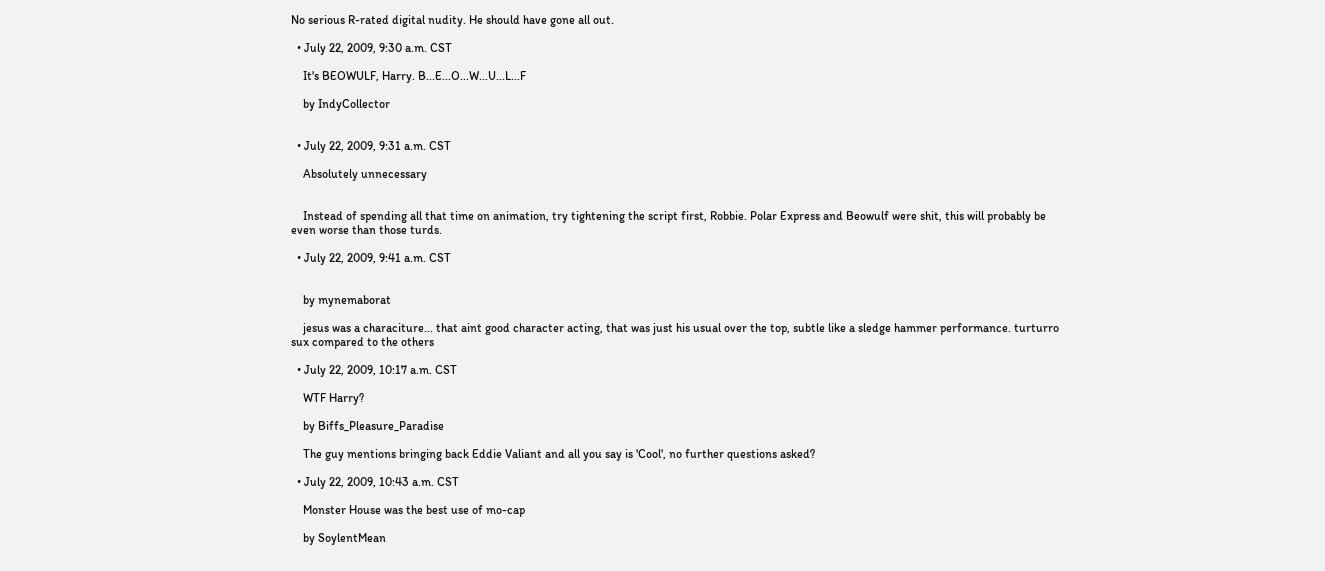No serious R-rated digital nudity. He should have gone all out.

  • July 22, 2009, 9:30 a.m. CST

    It's BEOWULF, Harry. B...E...O...W...U...L...F

    by IndyCollector


  • July 22, 2009, 9:31 a.m. CST

    Absolutely unnecessary


    Instead of spending all that time on animation, try tightening the script first, Robbie. Polar Express and Beowulf were shit, this will probably be even worse than those turds.

  • July 22, 2009, 9:41 a.m. CST


    by mynemaborat

    jesus was a characiture... that aint good character acting, that was just his usual over the top, subtle like a sledge hammer performance. turturro sux compared to the others

  • July 22, 2009, 10:17 a.m. CST

    WTF Harry?

    by Biffs_Pleasure_Paradise

    The guy mentions bringing back Eddie Valiant and all you say is 'Cool', no further questions asked?

  • July 22, 2009, 10:43 a.m. CST

    Monster House was the best use of mo-cap

    by SoylentMean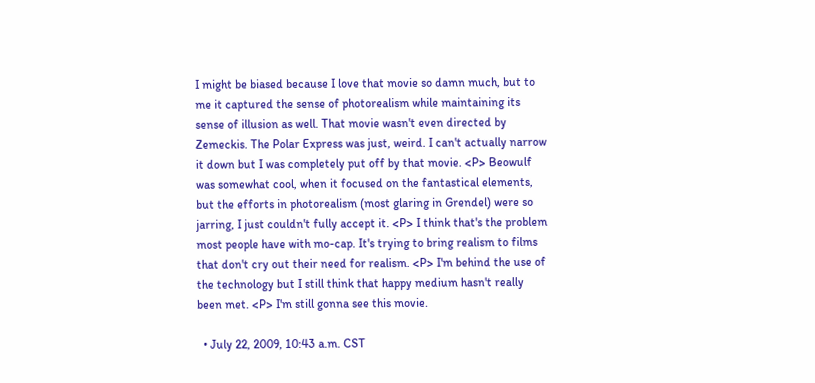I might be biased because I love that movie so damn much, but to me it captured the sense of photorealism while maintaining its sense of illusion as well. That movie wasn't even directed by Zemeckis. The Polar Express was just, weird. I can't actually narrow it down but I was completely put off by that movie. <P> Beowulf was somewhat cool, when it focused on the fantastical elements, but the efforts in photorealism (most glaring in Grendel) were so jarring, I just couldn't fully accept it. <P> I think that's the problem most people have with mo-cap. It's trying to bring realism to films that don't cry out their need for realism. <P> I'm behind the use of the technology but I still think that happy medium hasn't really been met. <P> I'm still gonna see this movie.

  • July 22, 2009, 10:43 a.m. CST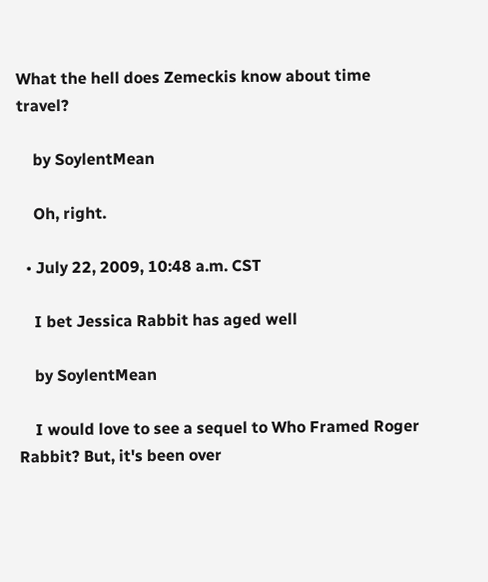What the hell does Zemeckis know about time travel?

    by SoylentMean

    Oh, right.

  • July 22, 2009, 10:48 a.m. CST

    I bet Jessica Rabbit has aged well

    by SoylentMean

    I would love to see a sequel to Who Framed Roger Rabbit? But, it's been over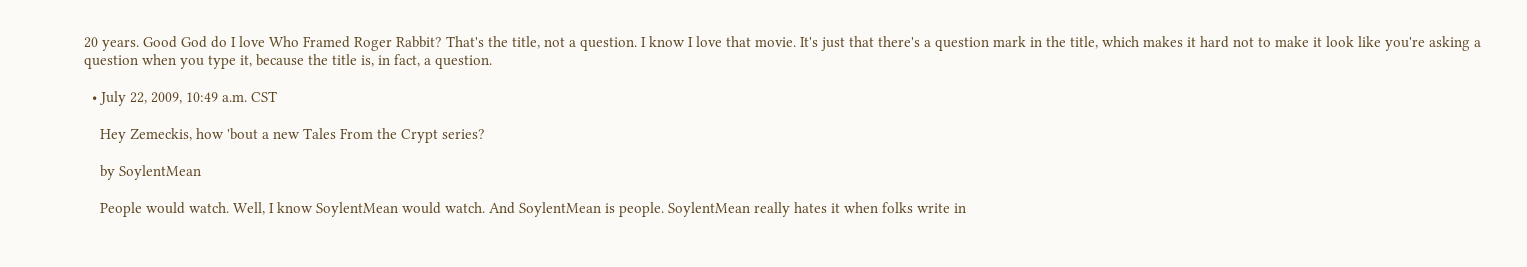20 years. Good God do I love Who Framed Roger Rabbit? That's the title, not a question. I know I love that movie. It's just that there's a question mark in the title, which makes it hard not to make it look like you're asking a question when you type it, because the title is, in fact, a question.

  • July 22, 2009, 10:49 a.m. CST

    Hey Zemeckis, how 'bout a new Tales From the Crypt series?

    by SoylentMean

    People would watch. Well, I know SoylentMean would watch. And SoylentMean is people. SoylentMean really hates it when folks write in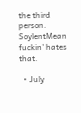the third person. SoylentMean fuckin' hates that.

  • July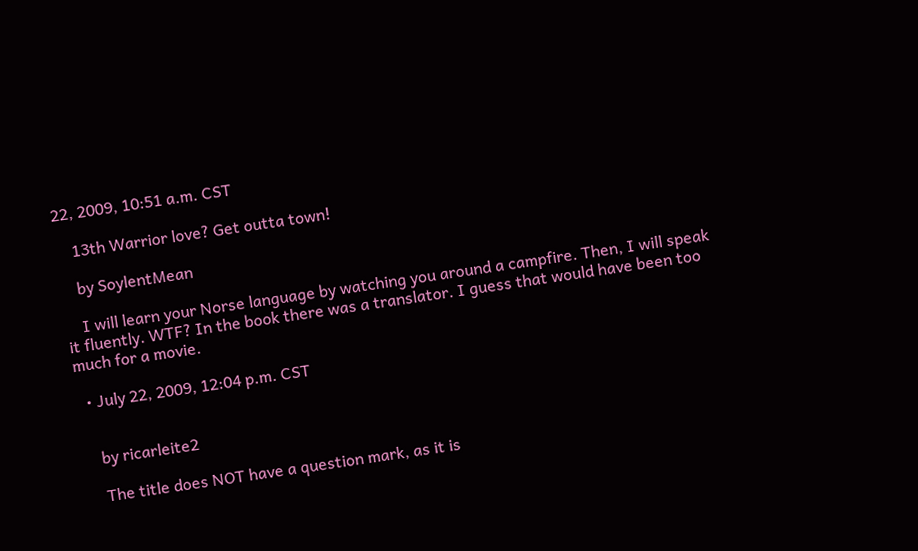22, 2009, 10:51 a.m. CST

    13th Warrior love? Get outta town!

    by SoylentMean

    I will learn your Norse language by watching you around a campfire. Then, I will speak it fluently. WTF? In the book there was a translator. I guess that would have been too much for a movie.

  • July 22, 2009, 12:04 p.m. CST


    by ricarleite2

    The title does NOT have a question mark, as it is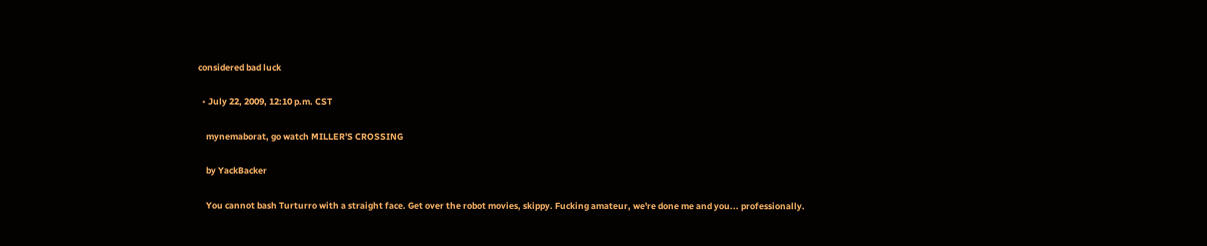considered bad luck

  • July 22, 2009, 12:10 p.m. CST

    mynemaborat, go watch MILLER'S CROSSING

    by YackBacker

    You cannot bash Turturro with a straight face. Get over the robot movies, skippy. Fucking amateur, we're done me and you... professionally.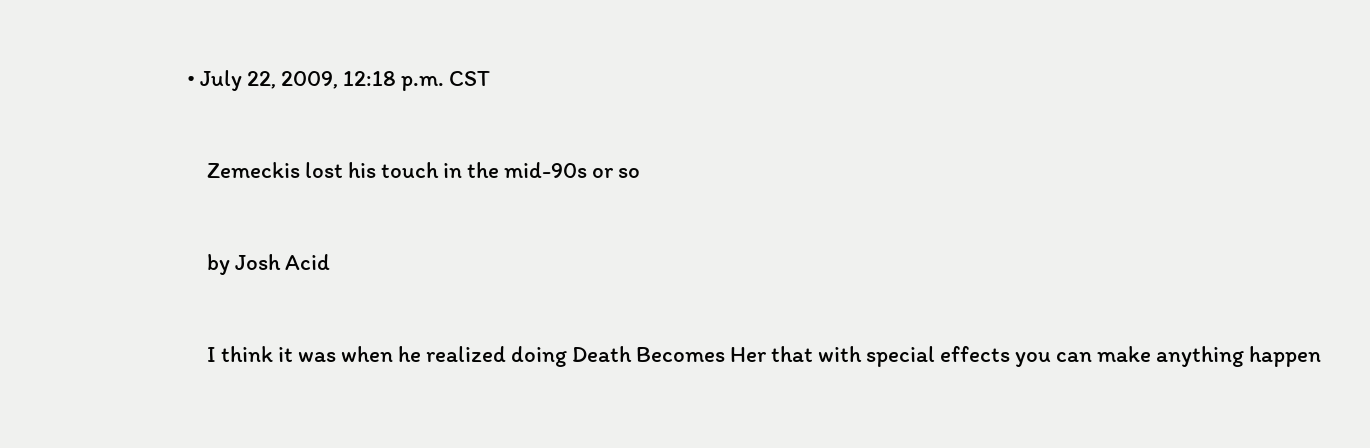• July 22, 2009, 12:18 p.m. CST

    Zemeckis lost his touch in the mid-90s or so

    by Josh Acid

    I think it was when he realized doing Death Becomes Her that with special effects you can make anything happen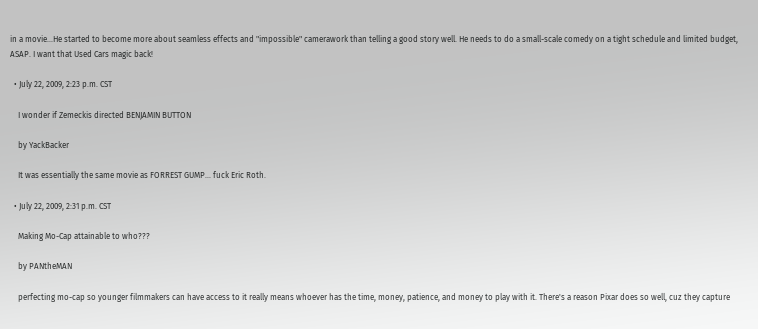in a movie...He started to become more about seamless effects and "impossible" camerawork than telling a good story well. He needs to do a small-scale comedy on a tight schedule and limited budget, ASAP. I want that Used Cars magic back!

  • July 22, 2009, 2:23 p.m. CST

    I wonder if Zemeckis directed BENJAMIN BUTTON

    by YackBacker

    It was essentially the same movie as FORREST GUMP... fuck Eric Roth.

  • July 22, 2009, 2:31 p.m. CST

    Making Mo-Cap attainable to who???

    by PANtheMAN

    perfecting mo-cap so younger filmmakers can have access to it really means whoever has the time, money, patience, and money to play with it. There's a reason Pixar does so well, cuz they capture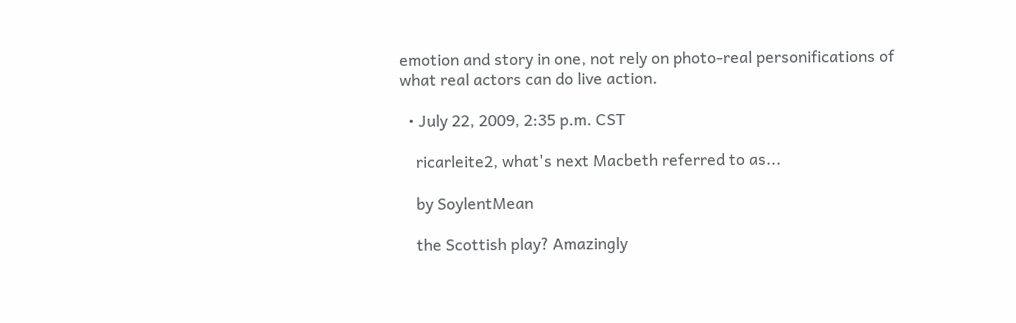emotion and story in one, not rely on photo-real personifications of what real actors can do live action.

  • July 22, 2009, 2:35 p.m. CST

    ricarleite2, what's next Macbeth referred to as...

    by SoylentMean

    the Scottish play? Amazingly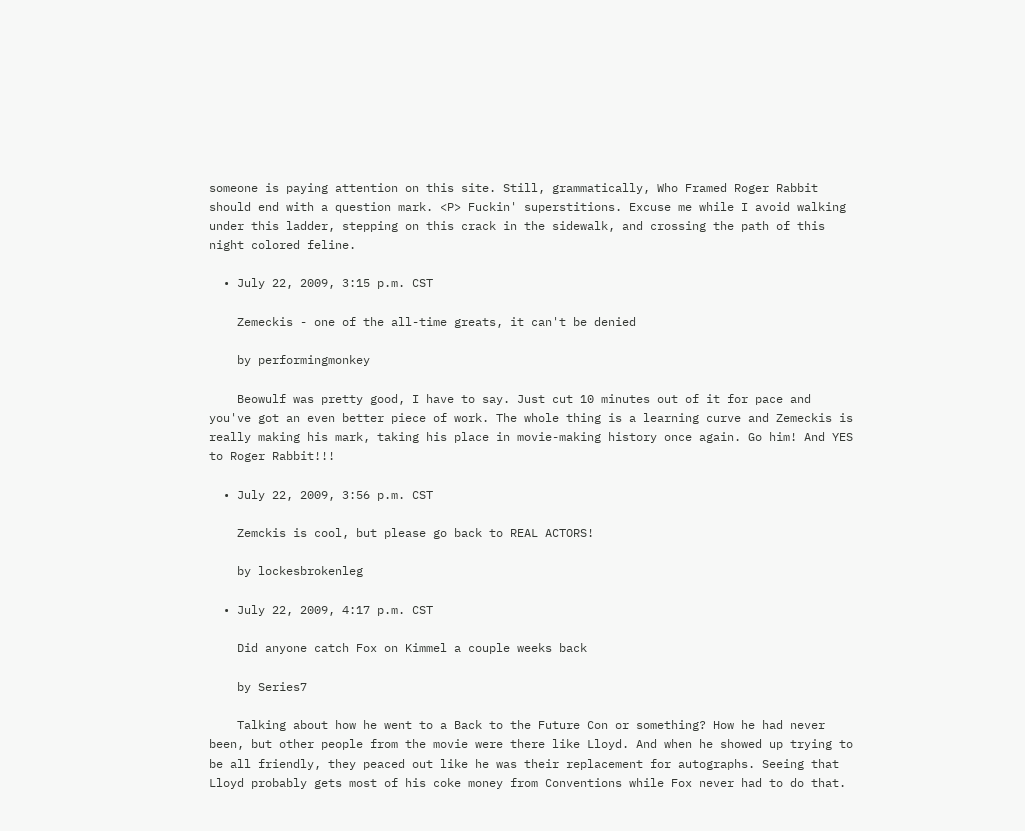someone is paying attention on this site. Still, grammatically, Who Framed Roger Rabbit should end with a question mark. <P> Fuckin' superstitions. Excuse me while I avoid walking under this ladder, stepping on this crack in the sidewalk, and crossing the path of this night colored feline.

  • July 22, 2009, 3:15 p.m. CST

    Zemeckis - one of the all-time greats, it can't be denied

    by performingmonkey

    Beowulf was pretty good, I have to say. Just cut 10 minutes out of it for pace and you've got an even better piece of work. The whole thing is a learning curve and Zemeckis is really making his mark, taking his place in movie-making history once again. Go him! And YES to Roger Rabbit!!!

  • July 22, 2009, 3:56 p.m. CST

    Zemckis is cool, but please go back to REAL ACTORS!

    by lockesbrokenleg

  • July 22, 2009, 4:17 p.m. CST

    Did anyone catch Fox on Kimmel a couple weeks back

    by Series7

    Talking about how he went to a Back to the Future Con or something? How he had never been, but other people from the movie were there like Lloyd. And when he showed up trying to be all friendly, they peaced out like he was their replacement for autographs. Seeing that Lloyd probably gets most of his coke money from Conventions while Fox never had to do that.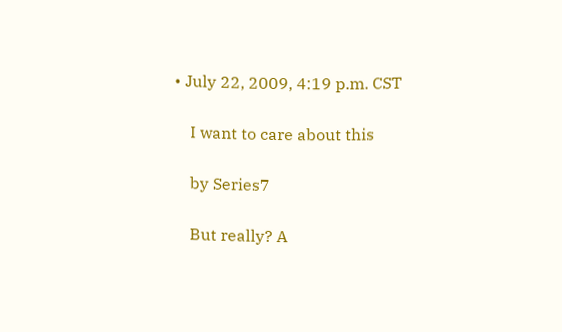• July 22, 2009, 4:19 p.m. CST

    I want to care about this

    by Series7

    But really? A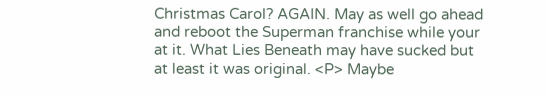Christmas Carol? AGAIN. May as well go ahead and reboot the Superman franchise while your at it. What Lies Beneath may have sucked but at least it was original. <P> Maybe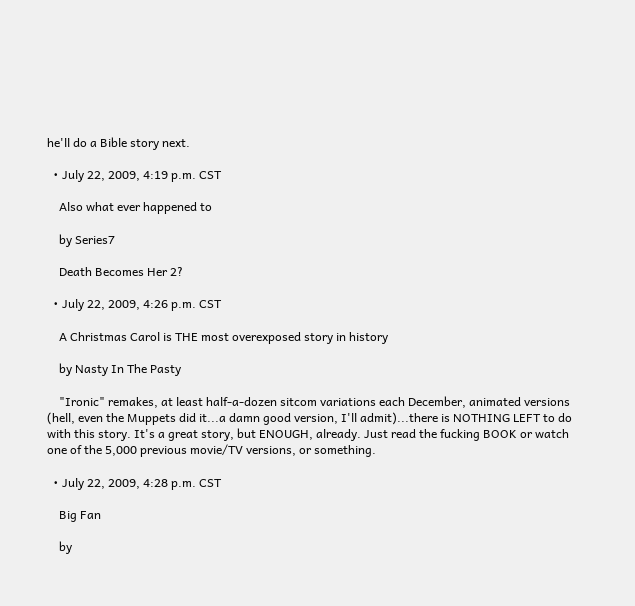he'll do a Bible story next.

  • July 22, 2009, 4:19 p.m. CST

    Also what ever happened to

    by Series7

    Death Becomes Her 2?

  • July 22, 2009, 4:26 p.m. CST

    A Christmas Carol is THE most overexposed story in history

    by Nasty In The Pasty

    "Ironic" remakes, at least half-a-dozen sitcom variations each December, animated versions (hell, even the Muppets did it...a damn good version, I'll admit)...there is NOTHING LEFT to do with this story. It's a great story, but ENOUGH, already. Just read the fucking BOOK or watch one of the 5,000 previous movie/TV versions, or something.

  • July 22, 2009, 4:28 p.m. CST

    Big Fan

    by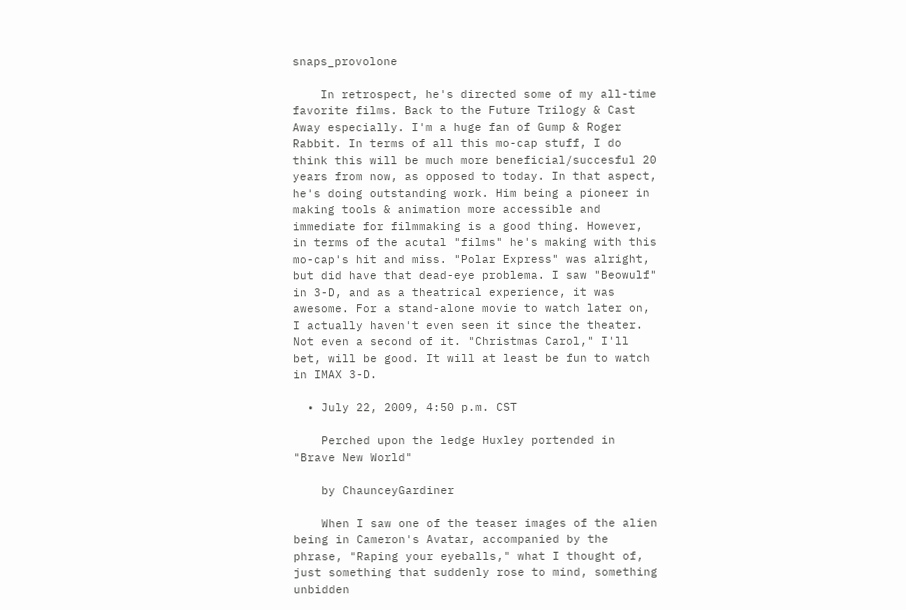snaps_provolone

    In retrospect, he's directed some of my all-time favorite films. Back to the Future Trilogy & Cast Away especially. I'm a huge fan of Gump & Roger Rabbit. In terms of all this mo-cap stuff, I do think this will be much more beneficial/succesful 20 years from now, as opposed to today. In that aspect, he's doing outstanding work. Him being a pioneer in making tools & animation more accessible and immediate for filmmaking is a good thing. However, in terms of the acutal "films" he's making with this mo-cap's hit and miss. "Polar Express" was alright, but did have that dead-eye problema. I saw "Beowulf" in 3-D, and as a theatrical experience, it was awesome. For a stand-alone movie to watch later on, I actually haven't even seen it since the theater. Not even a second of it. "Christmas Carol," I'll bet, will be good. It will at least be fun to watch in IMAX 3-D.

  • July 22, 2009, 4:50 p.m. CST

    Perched upon the ledge Huxley portended in "Brave New World"

    by ChaunceyGardiner

    When I saw one of the teaser images of the alien being in Cameron's Avatar, accompanied by the phrase, "Raping your eyeballs," what I thought of, just something that suddenly rose to mind, something unbidden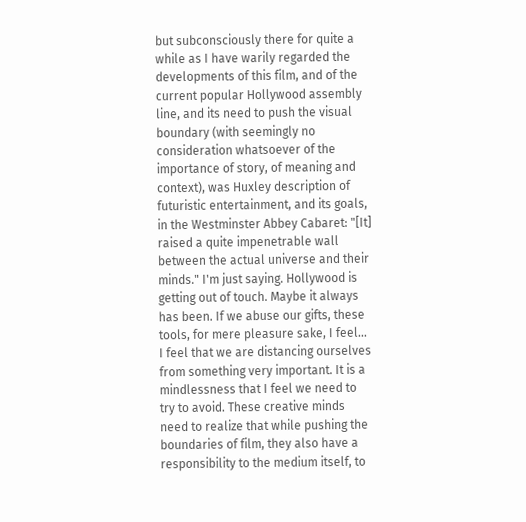but subconsciously there for quite a while as I have warily regarded the developments of this film, and of the current popular Hollywood assembly line, and its need to push the visual boundary (with seemingly no consideration whatsoever of the importance of story, of meaning and context), was Huxley description of futuristic entertainment, and its goals, in the Westminster Abbey Cabaret: "[It] raised a quite impenetrable wall between the actual universe and their minds." I'm just saying. Hollywood is getting out of touch. Maybe it always has been. If we abuse our gifts, these tools, for mere pleasure sake, I feel... I feel that we are distancing ourselves from something very important. It is a mindlessness that I feel we need to try to avoid. These creative minds need to realize that while pushing the boundaries of film, they also have a responsibility to the medium itself, to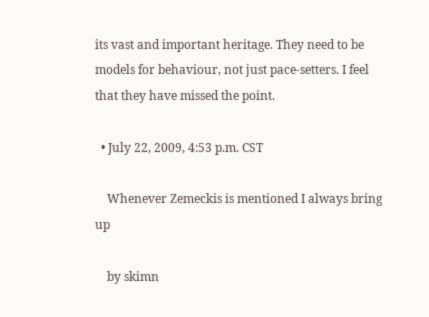its vast and important heritage. They need to be models for behaviour, not just pace-setters. I feel that they have missed the point.

  • July 22, 2009, 4:53 p.m. CST

    Whenever Zemeckis is mentioned I always bring up

    by skimn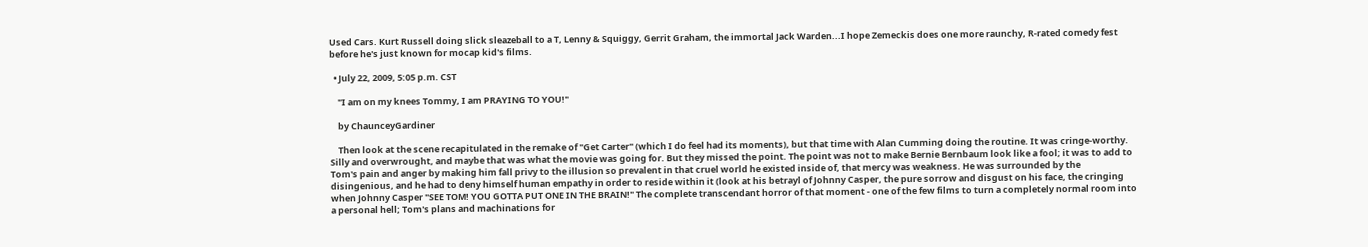Used Cars. Kurt Russell doing slick sleazeball to a T, Lenny & Squiggy, Gerrit Graham, the immortal Jack Warden...I hope Zemeckis does one more raunchy, R-rated comedy fest before he's just known for mocap kid's films.

  • July 22, 2009, 5:05 p.m. CST

    "I am on my knees Tommy, I am PRAYING TO YOU!"

    by ChaunceyGardiner

    Then look at the scene recapitulated in the remake of "Get Carter" (which I do feel had its moments), but that time with Alan Cumming doing the routine. It was cringe-worthy. Silly and overwrought, and maybe that was what the movie was going for. But they missed the point. The point was not to make Bernie Bernbaum look like a fool; it was to add to Tom's pain and anger by making him fall privy to the illusion so prevalent in that cruel world he existed inside of, that mercy was weakness. He was surrounded by the disingenious, and he had to deny himself human empathy in order to reside within it (look at his betrayl of Johnny Casper, the pure sorrow and disgust on his face, the cringing when Johnny Casper "SEE TOM! YOU GOTTA PUT ONE IN THE BRAIN!" The complete transcendant horror of that moment - one of the few films to turn a completely normal room into a personal hell; Tom's plans and machinations for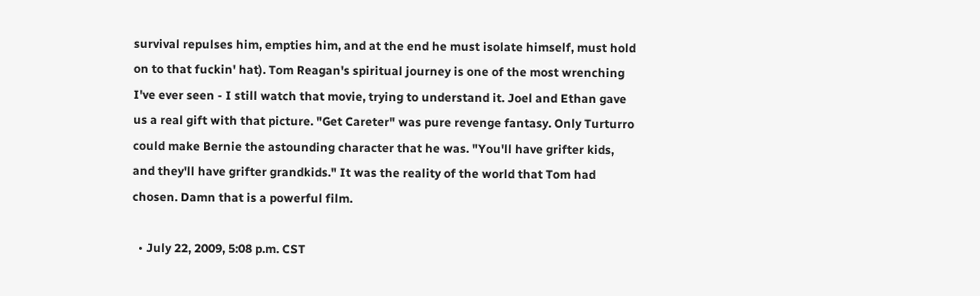survival repulses him, empties him, and at the end he must isolate himself, must hold on to that fuckin' hat). Tom Reagan's spiritual journey is one of the most wrenching I've ever seen - I still watch that movie, trying to understand it. Joel and Ethan gave us a real gift with that picture. "Get Careter" was pure revenge fantasy. Only Turturro could make Bernie the astounding character that he was. "You'll have grifter kids, and they'll have grifter grandkids." It was the reality of the world that Tom had chosen. Damn that is a powerful film.

  • July 22, 2009, 5:08 p.m. CST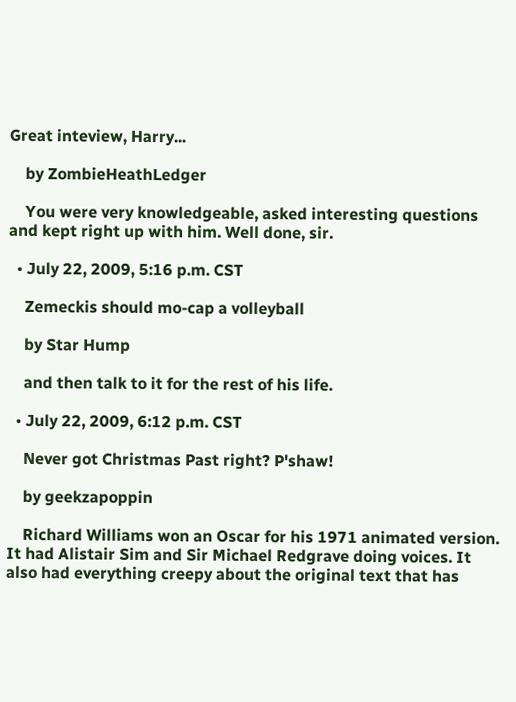Great inteview, Harry...

    by ZombieHeathLedger

    You were very knowledgeable, asked interesting questions and kept right up with him. Well done, sir.

  • July 22, 2009, 5:16 p.m. CST

    Zemeckis should mo-cap a volleyball

    by Star Hump

    and then talk to it for the rest of his life.

  • July 22, 2009, 6:12 p.m. CST

    Never got Christmas Past right? P'shaw!

    by geekzapoppin

    Richard Williams won an Oscar for his 1971 animated version. It had Alistair Sim and Sir Michael Redgrave doing voices. It also had everything creepy about the original text that has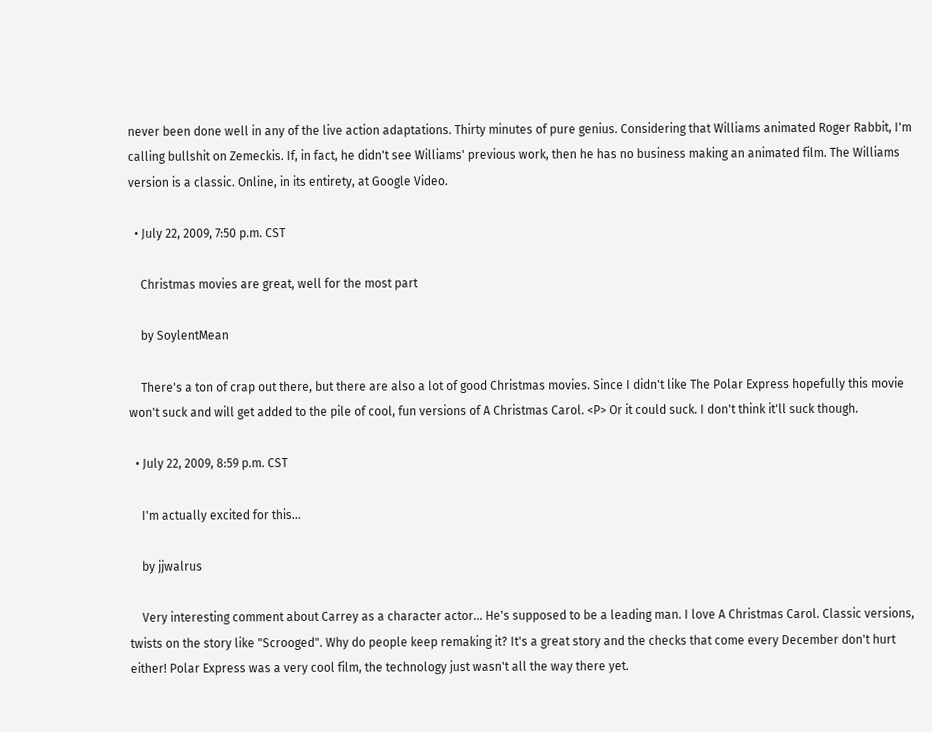never been done well in any of the live action adaptations. Thirty minutes of pure genius. Considering that Williams animated Roger Rabbit, I'm calling bullshit on Zemeckis. If, in fact, he didn't see Williams' previous work, then he has no business making an animated film. The Williams version is a classic. Online, in its entirety, at Google Video.

  • July 22, 2009, 7:50 p.m. CST

    Christmas movies are great, well for the most part

    by SoylentMean

    There's a ton of crap out there, but there are also a lot of good Christmas movies. Since I didn't like The Polar Express hopefully this movie won't suck and will get added to the pile of cool, fun versions of A Christmas Carol. <P> Or it could suck. I don't think it'll suck though.

  • July 22, 2009, 8:59 p.m. CST

    I'm actually excited for this...

    by jjwalrus

    Very interesting comment about Carrey as a character actor... He's supposed to be a leading man. I love A Christmas Carol. Classic versions, twists on the story like "Scrooged". Why do people keep remaking it? It's a great story and the checks that come every December don't hurt either! Polar Express was a very cool film, the technology just wasn't all the way there yet.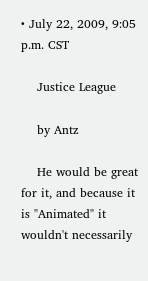• July 22, 2009, 9:05 p.m. CST

    Justice League

    by Antz

    He would be great for it, and because it is "Animated" it wouldn't necessarily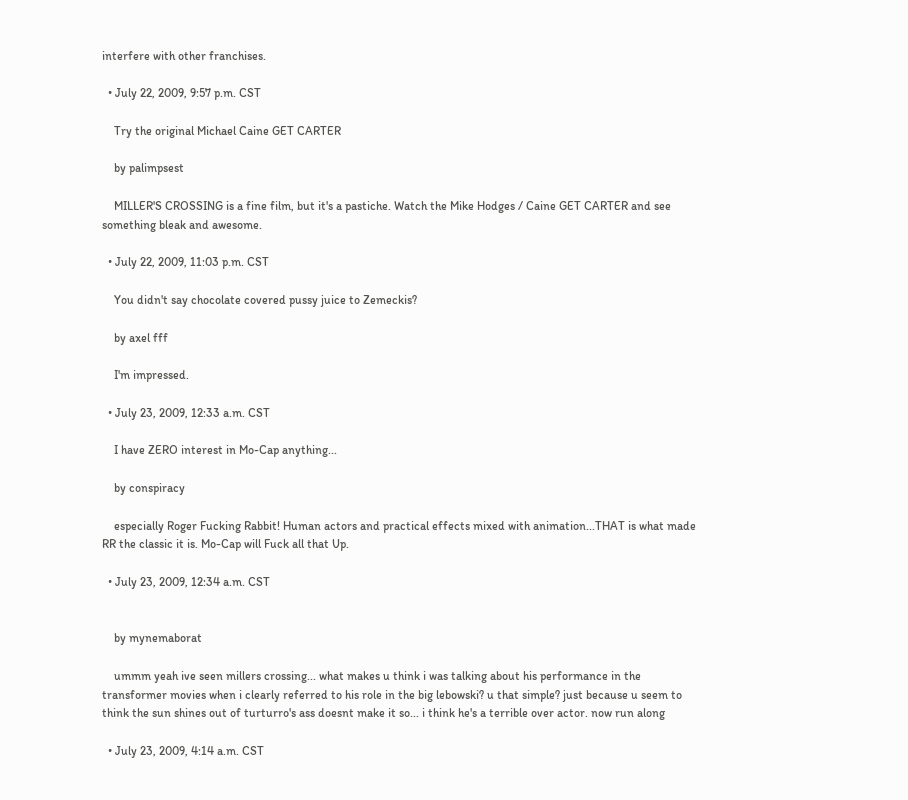interfere with other franchises.

  • July 22, 2009, 9:57 p.m. CST

    Try the original Michael Caine GET CARTER

    by palimpsest

    MILLER'S CROSSING is a fine film, but it's a pastiche. Watch the Mike Hodges / Caine GET CARTER and see something bleak and awesome.

  • July 22, 2009, 11:03 p.m. CST

    You didn't say chocolate covered pussy juice to Zemeckis?

    by axel fff

    I'm impressed.

  • July 23, 2009, 12:33 a.m. CST

    I have ZERO interest in Mo-Cap anything...

    by conspiracy

    especially Roger Fucking Rabbit! Human actors and practical effects mixed with animation...THAT is what made RR the classic it is. Mo-Cap will Fuck all that Up.

  • July 23, 2009, 12:34 a.m. CST


    by mynemaborat

    ummm yeah ive seen millers crossing... what makes u think i was talking about his performance in the transformer movies when i clearly referred to his role in the big lebowski? u that simple? just because u seem to think the sun shines out of turturro's ass doesnt make it so... i think he's a terrible over actor. now run along

  • July 23, 2009, 4:14 a.m. CST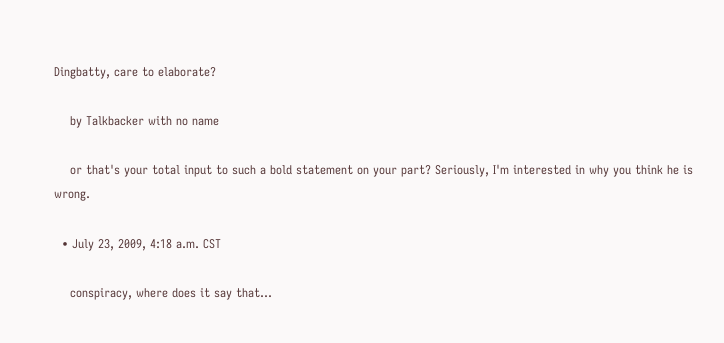Dingbatty, care to elaborate?

    by Talkbacker with no name

    or that's your total input to such a bold statement on your part? Seriously, I'm interested in why you think he is wrong.

  • July 23, 2009, 4:18 a.m. CST

    conspiracy, where does it say that...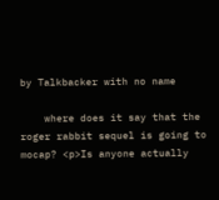by Talkbacker with no name

    where does it say that the roger rabbit sequel is going to mocap? <p>Is anyone actually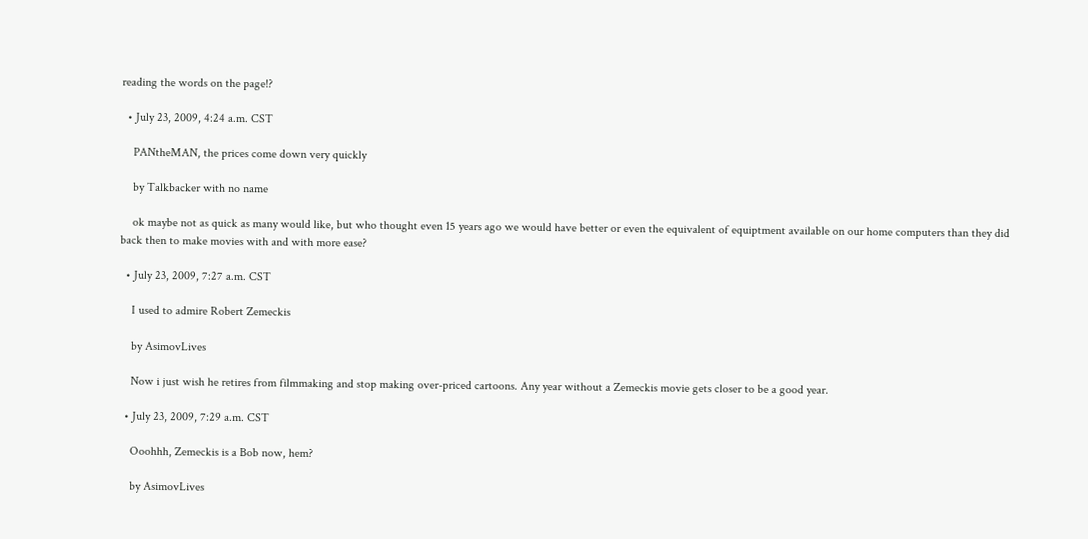reading the words on the page!?

  • July 23, 2009, 4:24 a.m. CST

    PANtheMAN, the prices come down very quickly

    by Talkbacker with no name

    ok maybe not as quick as many would like, but who thought even 15 years ago we would have better or even the equivalent of equiptment available on our home computers than they did back then to make movies with and with more ease?

  • July 23, 2009, 7:27 a.m. CST

    I used to admire Robert Zemeckis

    by AsimovLives

    Now i just wish he retires from filmmaking and stop making over-priced cartoons. Any year without a Zemeckis movie gets closer to be a good year.

  • July 23, 2009, 7:29 a.m. CST

    Ooohhh, Zemeckis is a Bob now, hem?

    by AsimovLives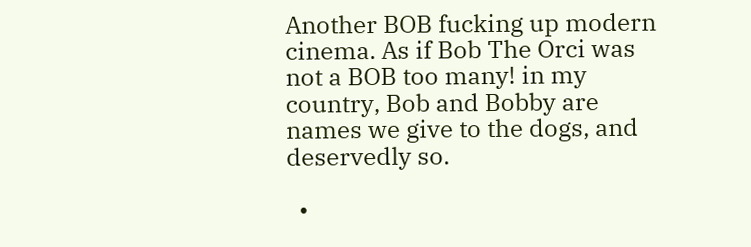Another BOB fucking up modern cinema. As if Bob The Orci was not a BOB too many! in my country, Bob and Bobby are names we give to the dogs, and deservedly so.

  •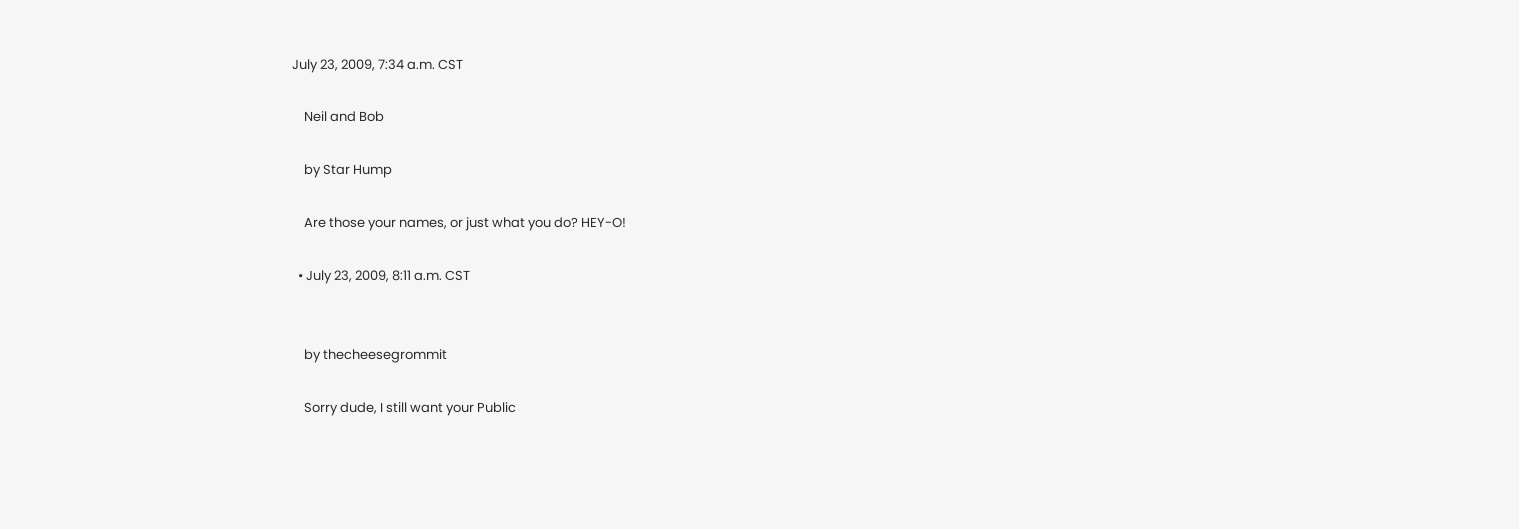July 23, 2009, 7:34 a.m. CST

    Neil and Bob

    by Star Hump

    Are those your names, or just what you do? HEY-O!

  • July 23, 2009, 8:11 a.m. CST


    by thecheesegrommit

    Sorry dude, I still want your Public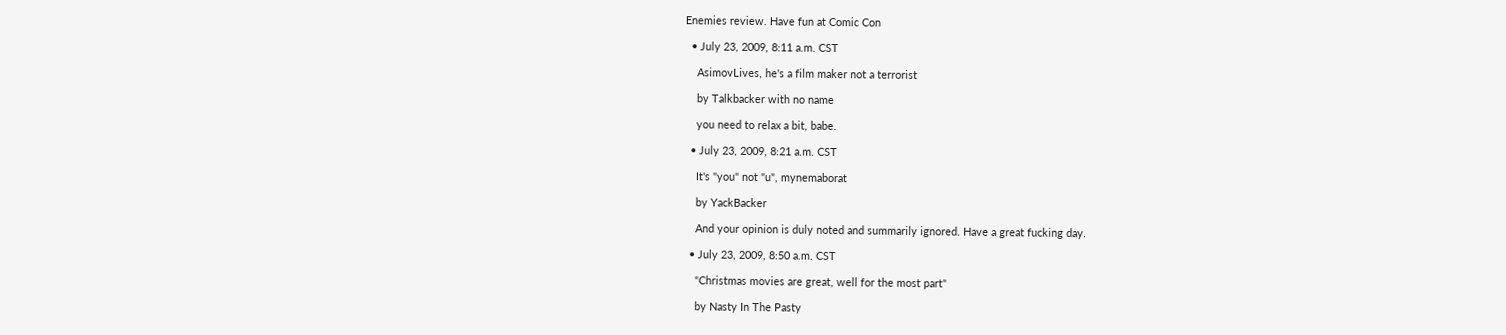Enemies review. Have fun at Comic Con

  • July 23, 2009, 8:11 a.m. CST

    AsimovLives, he's a film maker not a terrorist

    by Talkbacker with no name

    you need to relax a bit, babe.

  • July 23, 2009, 8:21 a.m. CST

    It's "you" not "u", mynemaborat

    by YackBacker

    And your opinion is duly noted and summarily ignored. Have a great fucking day.

  • July 23, 2009, 8:50 a.m. CST

    "Christmas movies are great, well for the most part"

    by Nasty In The Pasty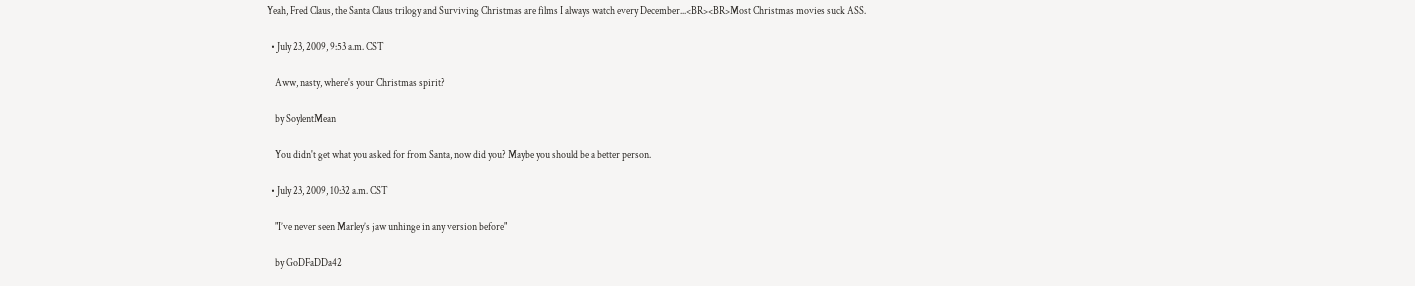Yeah, Fred Claus, the Santa Claus trilogy and Surviving Christmas are films I always watch every December...<BR><BR>Most Christmas movies suck ASS.

  • July 23, 2009, 9:53 a.m. CST

    Aww, nasty, where's your Christmas spirit?

    by SoylentMean

    You didn't get what you asked for from Santa, now did you? Maybe you should be a better person.

  • July 23, 2009, 10:32 a.m. CST

    "I’ve never seen Marley’s jaw unhinge in any version before"

    by GoDFaDDa42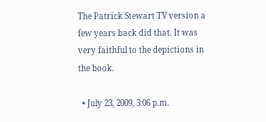The Patrick Stewart TV version a few years back did that. It was very faithful to the depictions in the book.

  • July 23, 2009, 3:06 p.m.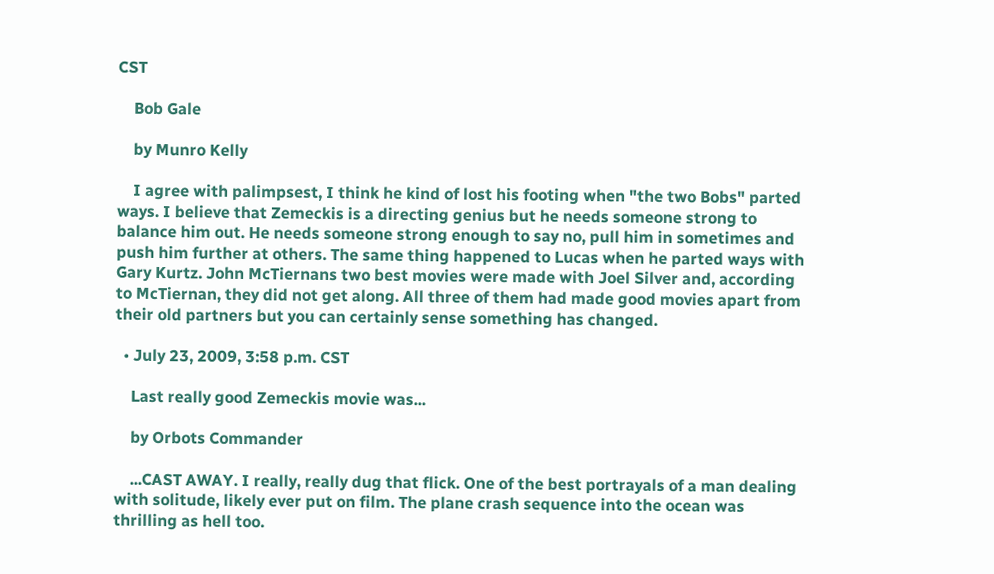CST

    Bob Gale

    by Munro Kelly

    I agree with palimpsest, I think he kind of lost his footing when "the two Bobs" parted ways. I believe that Zemeckis is a directing genius but he needs someone strong to balance him out. He needs someone strong enough to say no, pull him in sometimes and push him further at others. The same thing happened to Lucas when he parted ways with Gary Kurtz. John McTiernans two best movies were made with Joel Silver and, according to McTiernan, they did not get along. All three of them had made good movies apart from their old partners but you can certainly sense something has changed.

  • July 23, 2009, 3:58 p.m. CST

    Last really good Zemeckis movie was...

    by Orbots Commander

    ...CAST AWAY. I really, really dug that flick. One of the best portrayals of a man dealing with solitude, likely ever put on film. The plane crash sequence into the ocean was thrilling as hell too.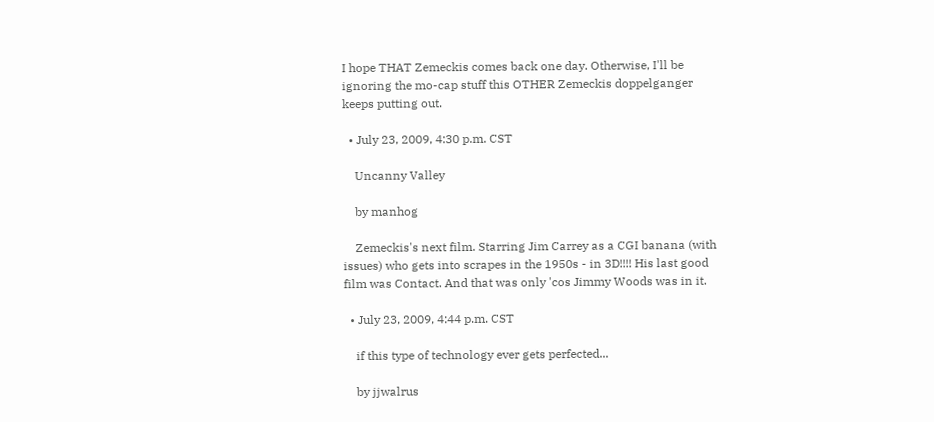I hope THAT Zemeckis comes back one day. Otherwise, I'll be ignoring the mo-cap stuff this OTHER Zemeckis doppelganger keeps putting out.

  • July 23, 2009, 4:30 p.m. CST

    Uncanny Valley

    by manhog

    Zemeckis's next film. Starring Jim Carrey as a CGI banana (with issues) who gets into scrapes in the 1950s - in 3D!!!! His last good film was Contact. And that was only 'cos Jimmy Woods was in it.

  • July 23, 2009, 4:44 p.m. CST

    if this type of technology ever gets perfected...

    by jjwalrus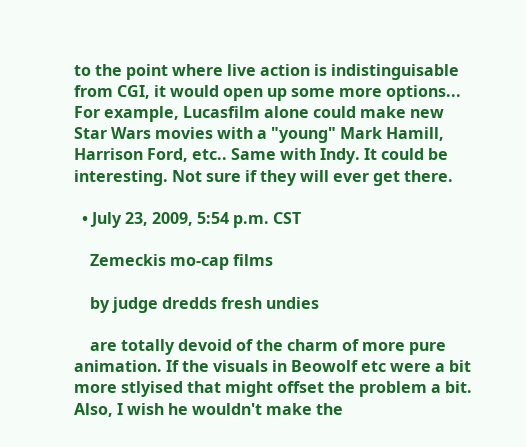to the point where live action is indistinguisable from CGI, it would open up some more options... For example, Lucasfilm alone could make new Star Wars movies with a "young" Mark Hamill, Harrison Ford, etc.. Same with Indy. It could be interesting. Not sure if they will ever get there.

  • July 23, 2009, 5:54 p.m. CST

    Zemeckis mo-cap films

    by judge dredds fresh undies

    are totally devoid of the charm of more pure animation. If the visuals in Beowolf etc were a bit more stlyised that might offset the problem a bit. Also, I wish he wouldn't make the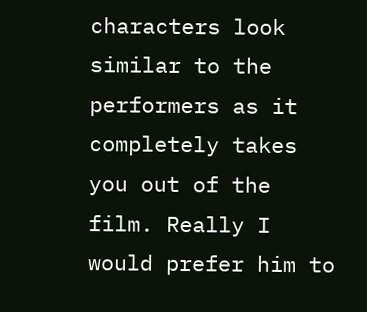characters look similar to the performers as it completely takes you out of the film. Really I would prefer him to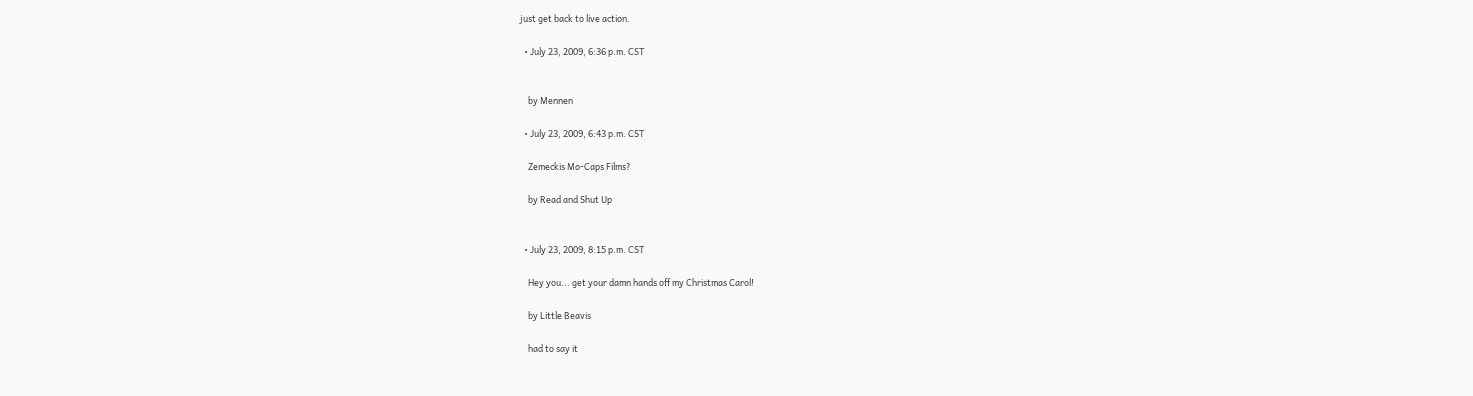just get back to live action.

  • July 23, 2009, 6:36 p.m. CST


    by Mennen

  • July 23, 2009, 6:43 p.m. CST

    Zemeckis Mo-Caps Films?

    by Read and Shut Up


  • July 23, 2009, 8:15 p.m. CST

    Hey you... get your damn hands off my Christmas Carol!

    by Little Beavis

    had to say it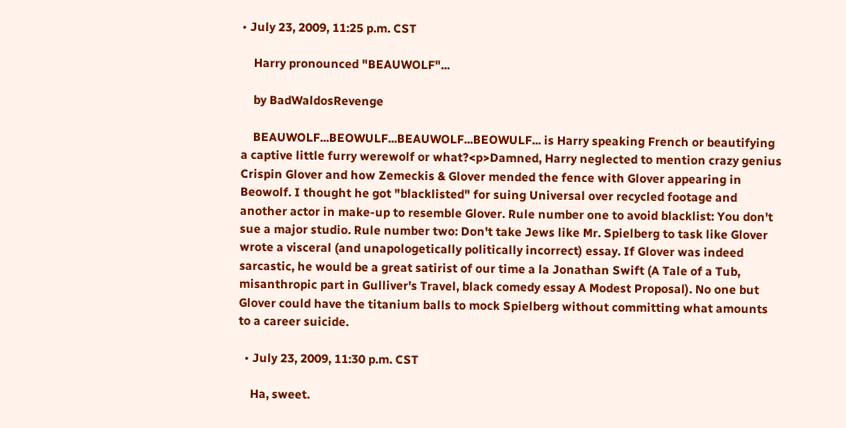• July 23, 2009, 11:25 p.m. CST

    Harry pronounced "BEAUWOLF"...

    by BadWaldosRevenge

    BEAUWOLF...BEOWULF...BEAUWOLF...BEOWULF... is Harry speaking French or beautifying a captive little furry werewolf or what?<p>Damned, Harry neglected to mention crazy genius Crispin Glover and how Zemeckis & Glover mended the fence with Glover appearing in Beowolf. I thought he got "blacklisted" for suing Universal over recycled footage and another actor in make-up to resemble Glover. Rule number one to avoid blacklist: You don't sue a major studio. Rule number two: Don't take Jews like Mr. Spielberg to task like Glover wrote a visceral (and unapologetically politically incorrect) essay. If Glover was indeed sarcastic, he would be a great satirist of our time a la Jonathan Swift (A Tale of a Tub, misanthropic part in Gulliver's Travel, black comedy essay A Modest Proposal). No one but Glover could have the titanium balls to mock Spielberg without committing what amounts to a career suicide.

  • July 23, 2009, 11:30 p.m. CST

    Ha, sweet.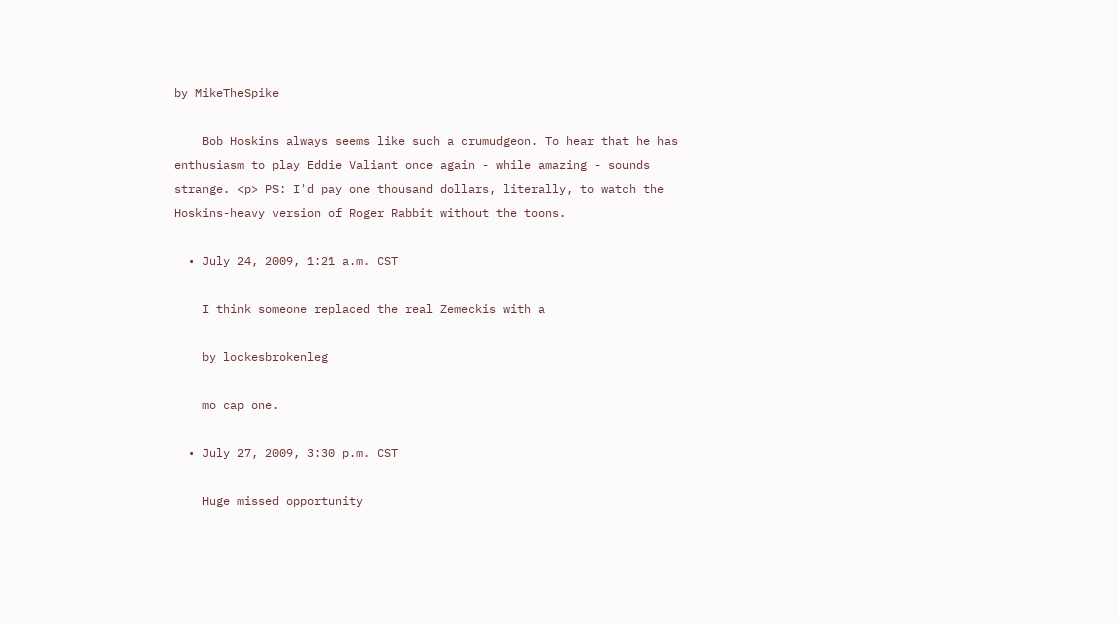by MikeTheSpike

    Bob Hoskins always seems like such a crumudgeon. To hear that he has enthusiasm to play Eddie Valiant once again - while amazing - sounds strange. <p> PS: I'd pay one thousand dollars, literally, to watch the Hoskins-heavy version of Roger Rabbit without the toons.

  • July 24, 2009, 1:21 a.m. CST

    I think someone replaced the real Zemeckis with a

    by lockesbrokenleg

    mo cap one.

  • July 27, 2009, 3:30 p.m. CST

    Huge missed opportunity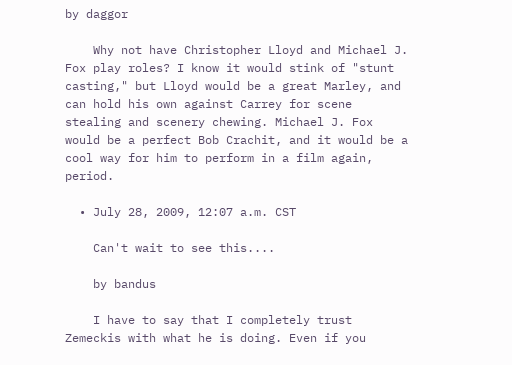by daggor

    Why not have Christopher Lloyd and Michael J. Fox play roles? I know it would stink of "stunt casting," but Lloyd would be a great Marley, and can hold his own against Carrey for scene stealing and scenery chewing. Michael J. Fox would be a perfect Bob Crachit, and it would be a cool way for him to perform in a film again, period.

  • July 28, 2009, 12:07 a.m. CST

    Can't wait to see this....

    by bandus

    I have to say that I completely trust Zemeckis with what he is doing. Even if you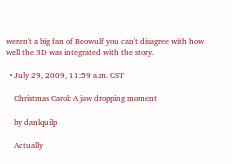weren't a big fan of Beowulf you can't disagree with how well the 3D was integrated with the story.

  • July 29, 2009, 11:59 a.m. CST

    Christmas Carol: A jaw dropping moment

    by danlquilp

    Actually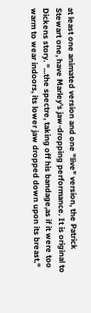at least one animated version and one "live" version, the Patrick Stewart one, have Marley's jaw-dropping performance. It is original to Dickens story. "...the spectre, taking off his bandage,as if it were too warm to wear indoors, its lower jaw dropped down upon its breast."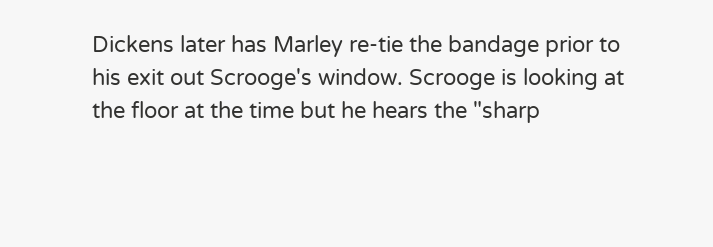Dickens later has Marley re-tie the bandage prior to his exit out Scrooge's window. Scrooge is looking at the floor at the time but he hears the "sharp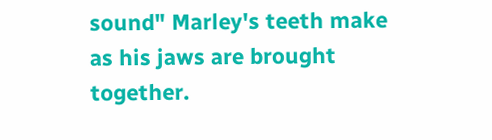sound" Marley's teeth make as his jaws are brought together.